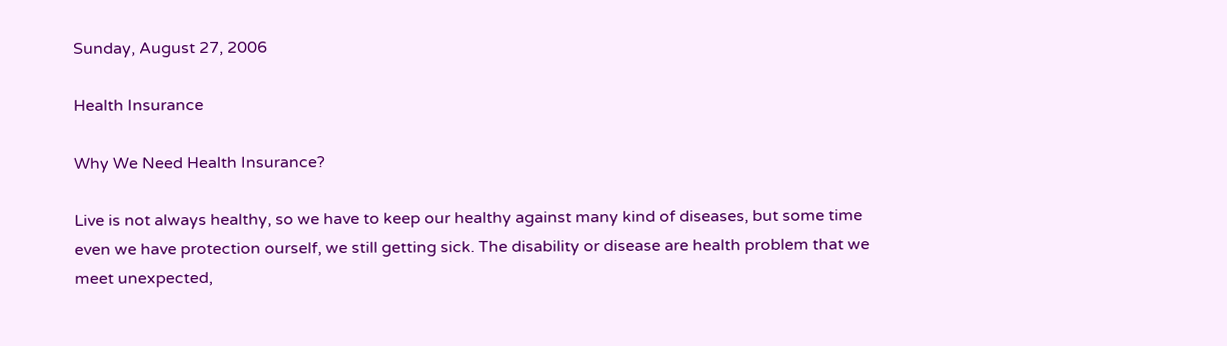Sunday, August 27, 2006

Health Insurance

Why We Need Health Insurance?

Live is not always healthy, so we have to keep our healthy against many kind of diseases, but some time even we have protection ourself, we still getting sick. The disability or disease are health problem that we meet unexpected,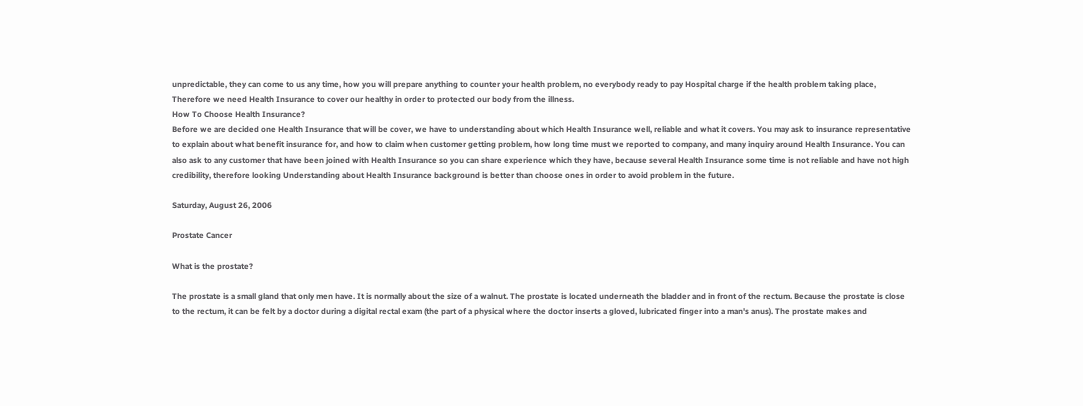unpredictable, they can come to us any time, how you will prepare anything to counter your health problem, no everybody ready to pay Hospital charge if the health problem taking place, Therefore we need Health Insurance to cover our healthy in order to protected our body from the illness.
How To Choose Health Insurance?
Before we are decided one Health Insurance that will be cover, we have to understanding about which Health Insurance well, reliable and what it covers. You may ask to insurance representative to explain about what benefit insurance for, and how to claim when customer getting problem, how long time must we reported to company, and many inquiry around Health Insurance. You can also ask to any customer that have been joined with Health Insurance so you can share experience which they have, because several Health Insurance some time is not reliable and have not high credibility, therefore looking Understanding about Health Insurance background is better than choose ones in order to avoid problem in the future.

Saturday, August 26, 2006

Prostate Cancer

What is the prostate?

The prostate is a small gland that only men have. It is normally about the size of a walnut. The prostate is located underneath the bladder and in front of the rectum. Because the prostate is close to the rectum, it can be felt by a doctor during a digital rectal exam (the part of a physical where the doctor inserts a gloved, lubricated finger into a man's anus). The prostate makes and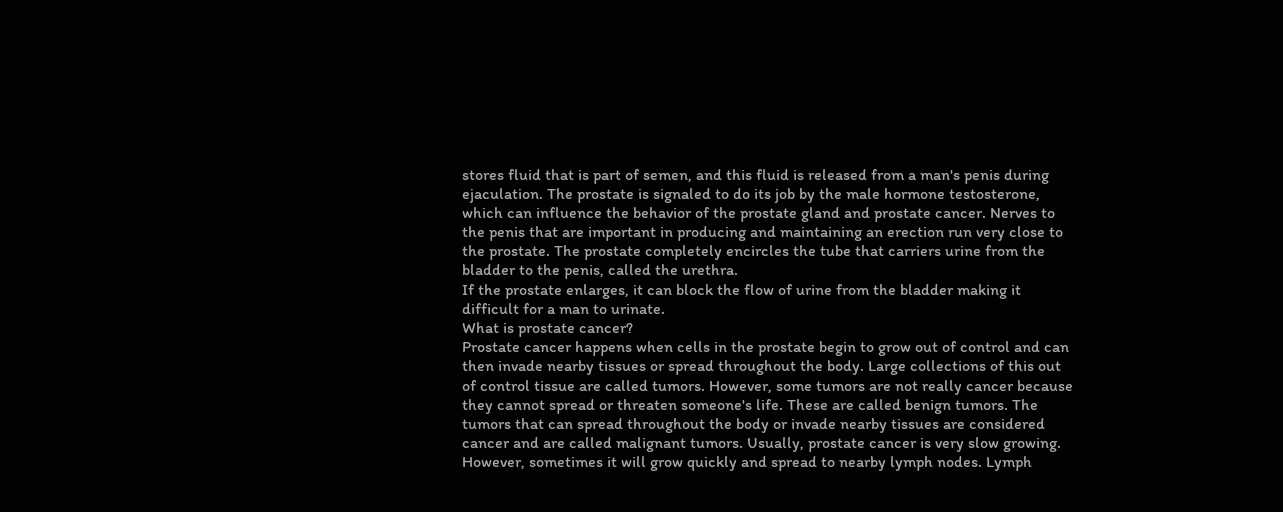stores fluid that is part of semen, and this fluid is released from a man's penis during ejaculation. The prostate is signaled to do its job by the male hormone testosterone, which can influence the behavior of the prostate gland and prostate cancer. Nerves to the penis that are important in producing and maintaining an erection run very close to the prostate. The prostate completely encircles the tube that carriers urine from the bladder to the penis, called the urethra.
If the prostate enlarges, it can block the flow of urine from the bladder making it difficult for a man to urinate.
What is prostate cancer?
Prostate cancer happens when cells in the prostate begin to grow out of control and can then invade nearby tissues or spread throughout the body. Large collections of this out of control tissue are called tumors. However, some tumors are not really cancer because they cannot spread or threaten someone's life. These are called benign tumors. The tumors that can spread throughout the body or invade nearby tissues are considered cancer and are called malignant tumors. Usually, prostate cancer is very slow growing. However, sometimes it will grow quickly and spread to nearby lymph nodes. Lymph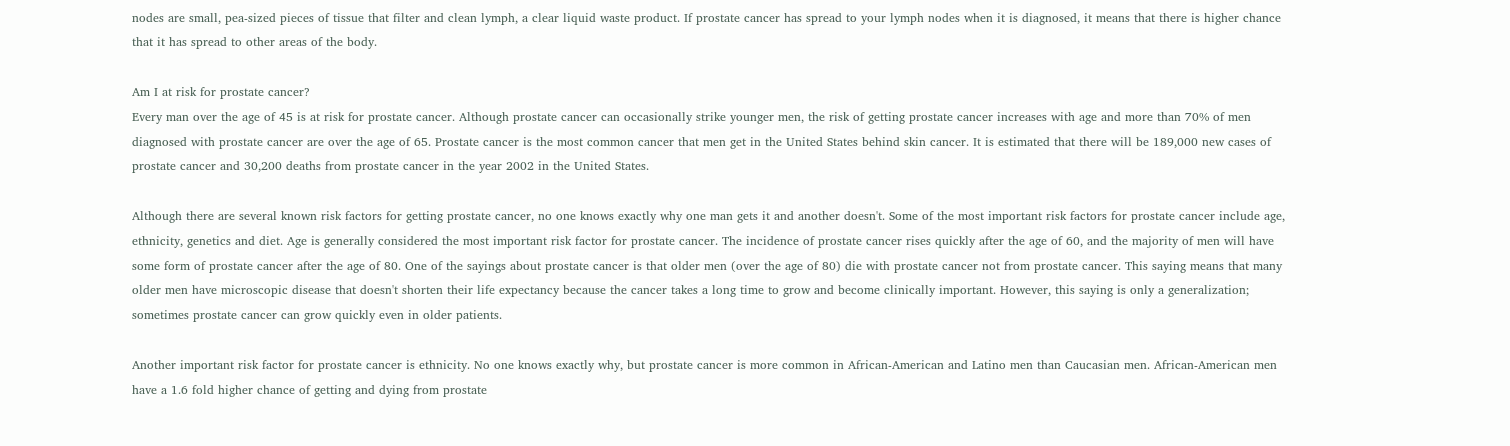nodes are small, pea-sized pieces of tissue that filter and clean lymph, a clear liquid waste product. If prostate cancer has spread to your lymph nodes when it is diagnosed, it means that there is higher chance that it has spread to other areas of the body.

Am I at risk for prostate cancer?
Every man over the age of 45 is at risk for prostate cancer. Although prostate cancer can occasionally strike younger men, the risk of getting prostate cancer increases with age and more than 70% of men diagnosed with prostate cancer are over the age of 65. Prostate cancer is the most common cancer that men get in the United States behind skin cancer. It is estimated that there will be 189,000 new cases of prostate cancer and 30,200 deaths from prostate cancer in the year 2002 in the United States.

Although there are several known risk factors for getting prostate cancer, no one knows exactly why one man gets it and another doesn't. Some of the most important risk factors for prostate cancer include age, ethnicity, genetics and diet. Age is generally considered the most important risk factor for prostate cancer. The incidence of prostate cancer rises quickly after the age of 60, and the majority of men will have some form of prostate cancer after the age of 80. One of the sayings about prostate cancer is that older men (over the age of 80) die with prostate cancer not from prostate cancer. This saying means that many older men have microscopic disease that doesn't shorten their life expectancy because the cancer takes a long time to grow and become clinically important. However, this saying is only a generalization; sometimes prostate cancer can grow quickly even in older patients.

Another important risk factor for prostate cancer is ethnicity. No one knows exactly why, but prostate cancer is more common in African-American and Latino men than Caucasian men. African-American men have a 1.6 fold higher chance of getting and dying from prostate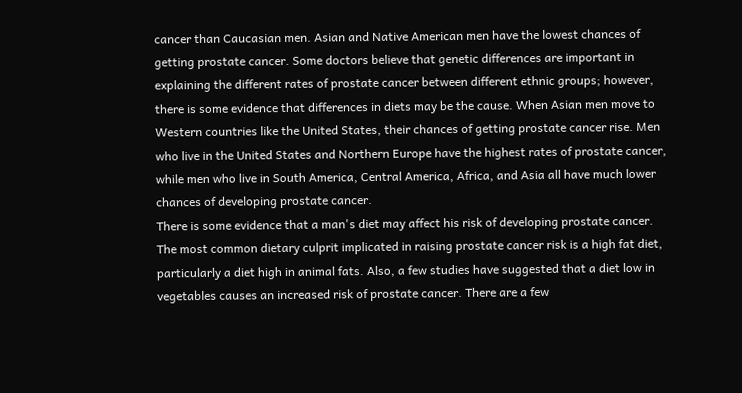cancer than Caucasian men. Asian and Native American men have the lowest chances of getting prostate cancer. Some doctors believe that genetic differences are important in explaining the different rates of prostate cancer between different ethnic groups; however, there is some evidence that differences in diets may be the cause. When Asian men move to Western countries like the United States, their chances of getting prostate cancer rise. Men who live in the United States and Northern Europe have the highest rates of prostate cancer, while men who live in South America, Central America, Africa, and Asia all have much lower chances of developing prostate cancer.
There is some evidence that a man's diet may affect his risk of developing prostate cancer. The most common dietary culprit implicated in raising prostate cancer risk is a high fat diet, particularly a diet high in animal fats. Also, a few studies have suggested that a diet low in vegetables causes an increased risk of prostate cancer. There are a few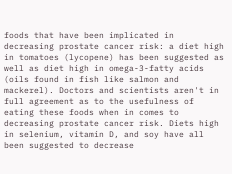foods that have been implicated in decreasing prostate cancer risk: a diet high in tomatoes (lycopene) has been suggested as well as diet high in omega-3-fatty acids (oils found in fish like salmon and mackerel). Doctors and scientists aren't in full agreement as to the usefulness of eating these foods when in comes to decreasing prostate cancer risk. Diets high in selenium, vitamin D, and soy have all been suggested to decrease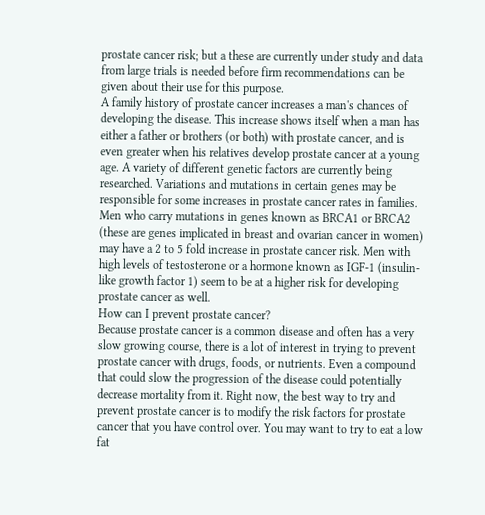prostate cancer risk; but a these are currently under study and data from large trials is needed before firm recommendations can be given about their use for this purpose.
A family history of prostate cancer increases a man's chances of developing the disease. This increase shows itself when a man has either a father or brothers (or both) with prostate cancer, and is even greater when his relatives develop prostate cancer at a young age. A variety of different genetic factors are currently being researched. Variations and mutations in certain genes may be responsible for some increases in prostate cancer rates in families. Men who carry mutations in genes known as BRCA1 or BRCA2 (these are genes implicated in breast and ovarian cancer in women) may have a 2 to 5 fold increase in prostate cancer risk. Men with high levels of testosterone or a hormone known as IGF-1 (insulin-like growth factor 1) seem to be at a higher risk for developing prostate cancer as well.
How can I prevent prostate cancer?
Because prostate cancer is a common disease and often has a very slow growing course, there is a lot of interest in trying to prevent prostate cancer with drugs, foods, or nutrients. Even a compound that could slow the progression of the disease could potentially decrease mortality from it. Right now, the best way to try and prevent prostate cancer is to modify the risk factors for prostate cancer that you have control over. You may want to try to eat a low fat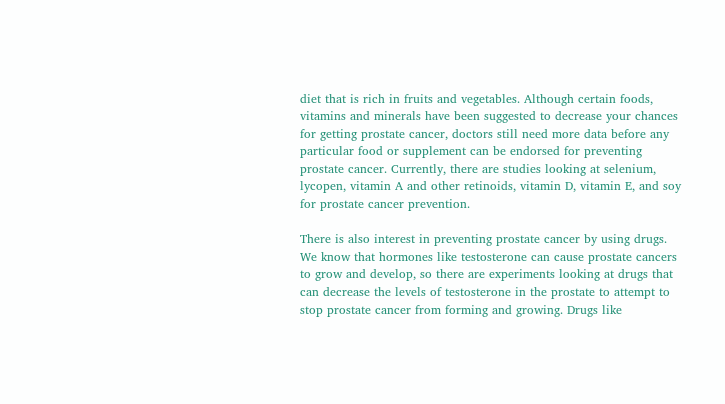diet that is rich in fruits and vegetables. Although certain foods, vitamins and minerals have been suggested to decrease your chances for getting prostate cancer, doctors still need more data before any particular food or supplement can be endorsed for preventing prostate cancer. Currently, there are studies looking at selenium, lycopen, vitamin A and other retinoids, vitamin D, vitamin E, and soy for prostate cancer prevention.

There is also interest in preventing prostate cancer by using drugs. We know that hormones like testosterone can cause prostate cancers to grow and develop, so there are experiments looking at drugs that can decrease the levels of testosterone in the prostate to attempt to stop prostate cancer from forming and growing. Drugs like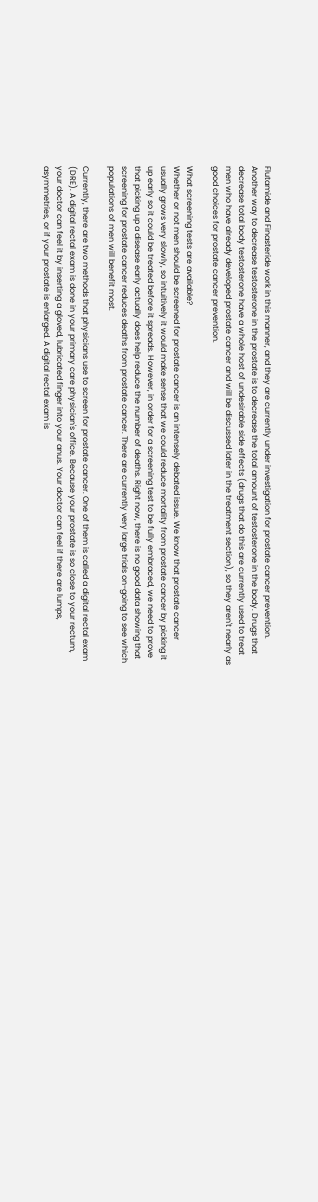Flutamide and Finasteride work in this manner, and they are currently under investigation for prostate cancer prevention. Another way to decrease testosterone in the prostate is to decrease the total amount of testosterone in the body. Drugs that decrease total body testosterone have a whole host of undesirable side effects (drugs that do this are currently used to treat men who have already developed prostate cancer and will be discussed later in the treatment section), so they aren't nearly as good choices for prostate cancer prevention.

What screening tests are available?
Whether or not men should be screened for prostate cancer is an intensely debated issue. We know that prostate cancer usually grows very slowly, so intuitively it would make sense that we could reduce mortality from prostate cancer by picking it up early so it could be treated before it spreads. However, in order for a screening test to be fully embraced, we need to prove that picking up a disease early actually does help reduce the number of deaths. Right now, there is no good data showing that screening for prostate cancer reduces deaths from prostate cancer. There are currently very large trials on-going to see which populations of men will benefit most.

Currently, there are two methods that physicians use to screen for prostate cancer. One of them is called a digital rectal exam (DRE). A digital rectal exam is done in your primary care physician's office. Because your prostate is so close to your rectum, your doctor can feel it by inserting a gloved, lubricated finger into your anus. Your doctor can feel if there are lumps, asymmetries, or if your prostate is enlarged. A digital rectal exam is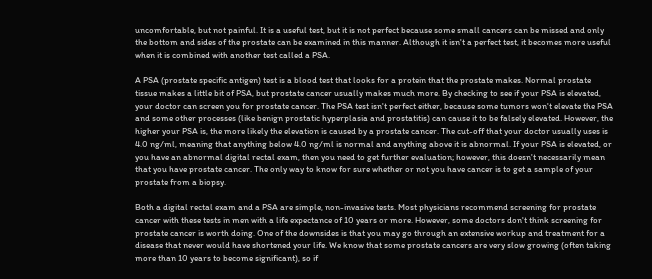uncomfortable, but not painful. It is a useful test, but it is not perfect because some small cancers can be missed and only the bottom and sides of the prostate can be examined in this manner. Although it isn't a perfect test, it becomes more useful when it is combined with another test called a PSA.

A PSA (prostate specific antigen) test is a blood test that looks for a protein that the prostate makes. Normal prostate tissue makes a little bit of PSA, but prostate cancer usually makes much more. By checking to see if your PSA is elevated, your doctor can screen you for prostate cancer. The PSA test isn't perfect either, because some tumors won't elevate the PSA and some other processes (like benign prostatic hyperplasia and prostatitis) can cause it to be falsely elevated. However, the higher your PSA is, the more likely the elevation is caused by a prostate cancer. The cut-off that your doctor usually uses is 4.0 ng/ml, meaning that anything below 4.0 ng/ml is normal and anything above it is abnormal. If your PSA is elevated, or you have an abnormal digital rectal exam, then you need to get further evaluation; however, this doesn't necessarily mean that you have prostate cancer. The only way to know for sure whether or not you have cancer is to get a sample of your prostate from a biopsy.

Both a digital rectal exam and a PSA are simple, non-invasive tests. Most physicians recommend screening for prostate cancer with these tests in men with a life expectance of 10 years or more. However, some doctors don't think screening for prostate cancer is worth doing. One of the downsides is that you may go through an extensive workup and treatment for a disease that never would have shortened your life. We know that some prostate cancers are very slow growing (often taking more than 10 years to become significant), so if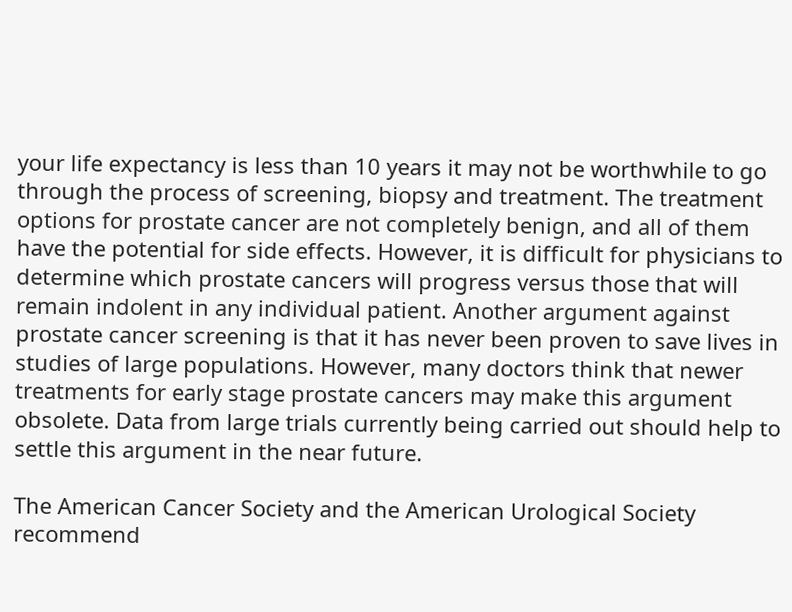your life expectancy is less than 10 years it may not be worthwhile to go through the process of screening, biopsy and treatment. The treatment options for prostate cancer are not completely benign, and all of them have the potential for side effects. However, it is difficult for physicians to determine which prostate cancers will progress versus those that will remain indolent in any individual patient. Another argument against prostate cancer screening is that it has never been proven to save lives in studies of large populations. However, many doctors think that newer treatments for early stage prostate cancers may make this argument obsolete. Data from large trials currently being carried out should help to settle this argument in the near future.

The American Cancer Society and the American Urological Society recommend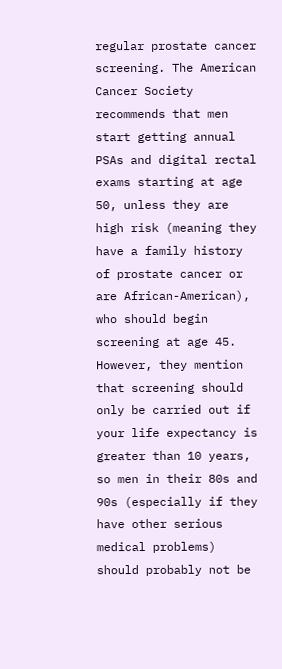regular prostate cancer screening. The American Cancer Society recommends that men start getting annual PSAs and digital rectal exams starting at age 50, unless they are high risk (meaning they have a family history of prostate cancer or are African-American), who should begin screening at age 45. However, they mention that screening should only be carried out if your life expectancy is greater than 10 years, so men in their 80s and 90s (especially if they have other serious medical problems) should probably not be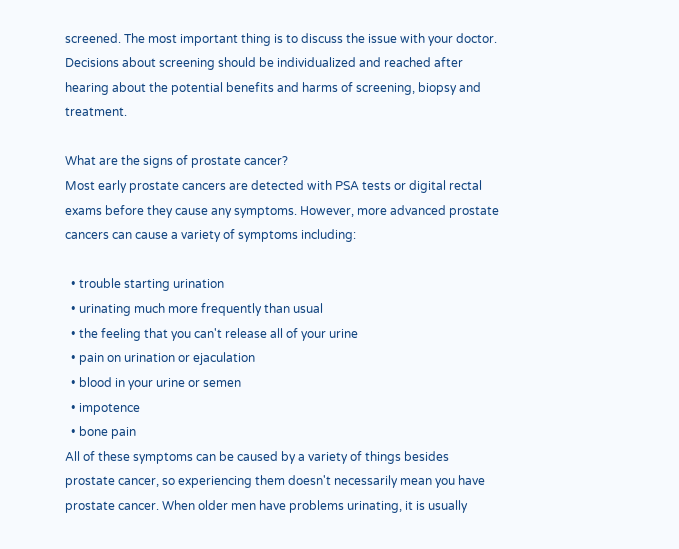screened. The most important thing is to discuss the issue with your doctor. Decisions about screening should be individualized and reached after hearing about the potential benefits and harms of screening, biopsy and treatment.

What are the signs of prostate cancer?
Most early prostate cancers are detected with PSA tests or digital rectal exams before they cause any symptoms. However, more advanced prostate cancers can cause a variety of symptoms including:

  • trouble starting urination
  • urinating much more frequently than usual
  • the feeling that you can't release all of your urine
  • pain on urination or ejaculation
  • blood in your urine or semen
  • impotence
  • bone pain
All of these symptoms can be caused by a variety of things besides prostate cancer, so experiencing them doesn't necessarily mean you have prostate cancer. When older men have problems urinating, it is usually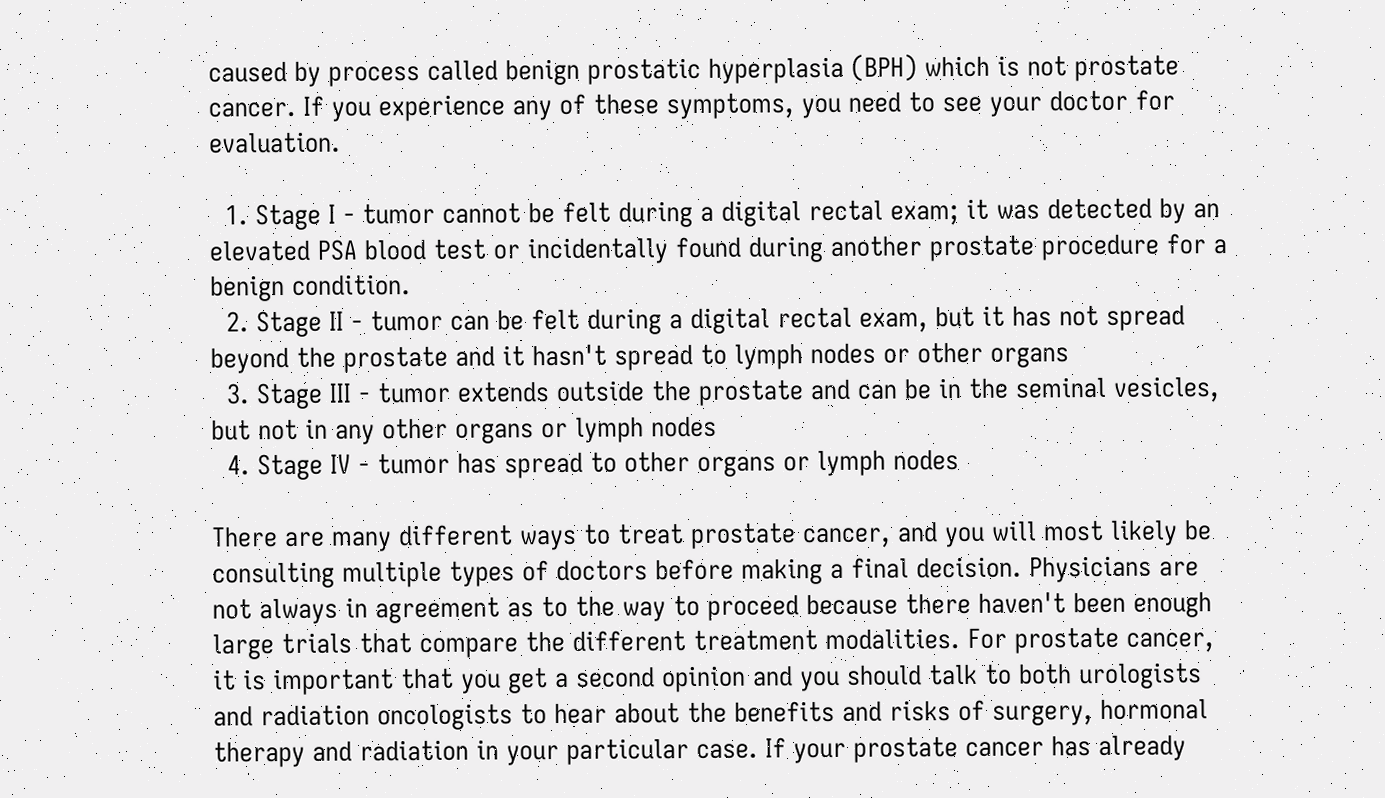caused by process called benign prostatic hyperplasia (BPH) which is not prostate cancer. If you experience any of these symptoms, you need to see your doctor for evaluation.

  1. Stage I - tumor cannot be felt during a digital rectal exam; it was detected by an elevated PSA blood test or incidentally found during another prostate procedure for a benign condition.
  2. Stage II - tumor can be felt during a digital rectal exam, but it has not spread beyond the prostate and it hasn't spread to lymph nodes or other organs
  3. Stage III - tumor extends outside the prostate and can be in the seminal vesicles, but not in any other organs or lymph nodes
  4. Stage IV - tumor has spread to other organs or lymph nodes

There are many different ways to treat prostate cancer, and you will most likely be consulting multiple types of doctors before making a final decision. Physicians are not always in agreement as to the way to proceed because there haven't been enough large trials that compare the different treatment modalities. For prostate cancer, it is important that you get a second opinion and you should talk to both urologists and radiation oncologists to hear about the benefits and risks of surgery, hormonal therapy and radiation in your particular case. If your prostate cancer has already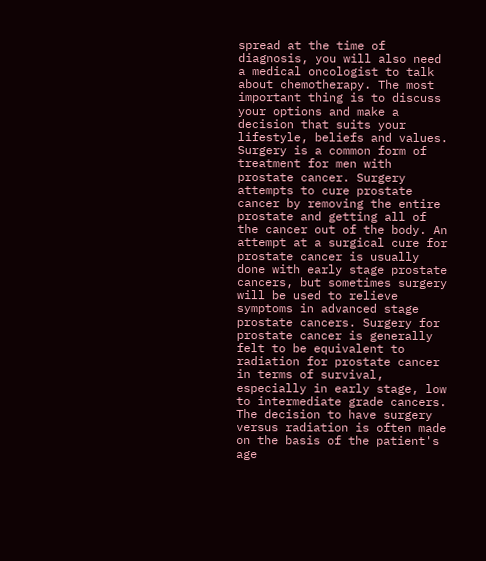spread at the time of diagnosis, you will also need a medical oncologist to talk about chemotherapy. The most important thing is to discuss your options and make a decision that suits your lifestyle, beliefs and values.
Surgery is a common form of treatment for men with prostate cancer. Surgery attempts to cure prostate cancer by removing the entire prostate and getting all of the cancer out of the body. An attempt at a surgical cure for prostate cancer is usually done with early stage prostate cancers, but sometimes surgery will be used to relieve symptoms in advanced stage prostate cancers. Surgery for prostate cancer is generally felt to be equivalent to radiation for prostate cancer in terms of survival, especially in early stage, low to intermediate grade cancers. The decision to have surgery versus radiation is often made on the basis of the patient's age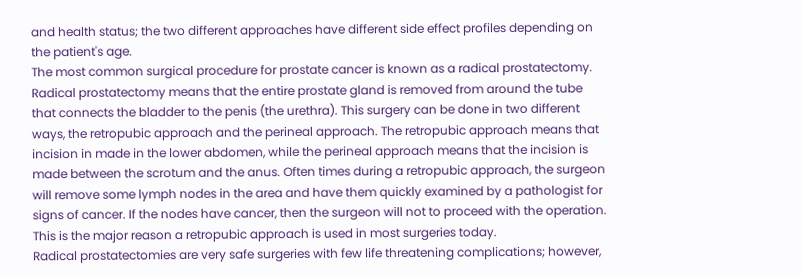and health status; the two different approaches have different side effect profiles depending on the patient's age.
The most common surgical procedure for prostate cancer is known as a radical prostatectomy. Radical prostatectomy means that the entire prostate gland is removed from around the tube that connects the bladder to the penis (the urethra). This surgery can be done in two different ways, the retropubic approach and the perineal approach. The retropubic approach means that incision in made in the lower abdomen, while the perineal approach means that the incision is made between the scrotum and the anus. Often times during a retropubic approach, the surgeon will remove some lymph nodes in the area and have them quickly examined by a pathologist for signs of cancer. If the nodes have cancer, then the surgeon will not to proceed with the operation. This is the major reason a retropubic approach is used in most surgeries today.
Radical prostatectomies are very safe surgeries with few life threatening complications; however,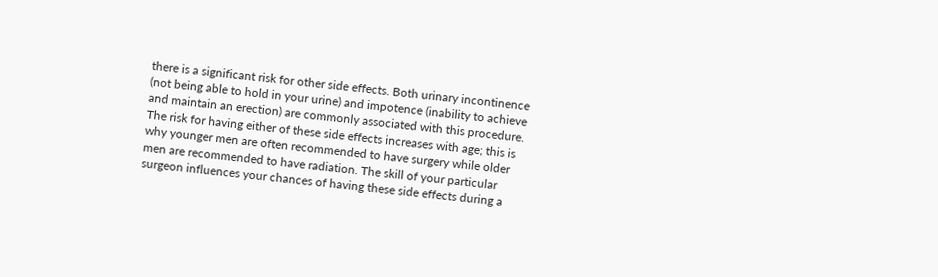there is a significant risk for other side effects. Both urinary incontinence (not being able to hold in your urine) and impotence (inability to achieve and maintain an erection) are commonly associated with this procedure. The risk for having either of these side effects increases with age; this is why younger men are often recommended to have surgery while older men are recommended to have radiation. The skill of your particular surgeon influences your chances of having these side effects during a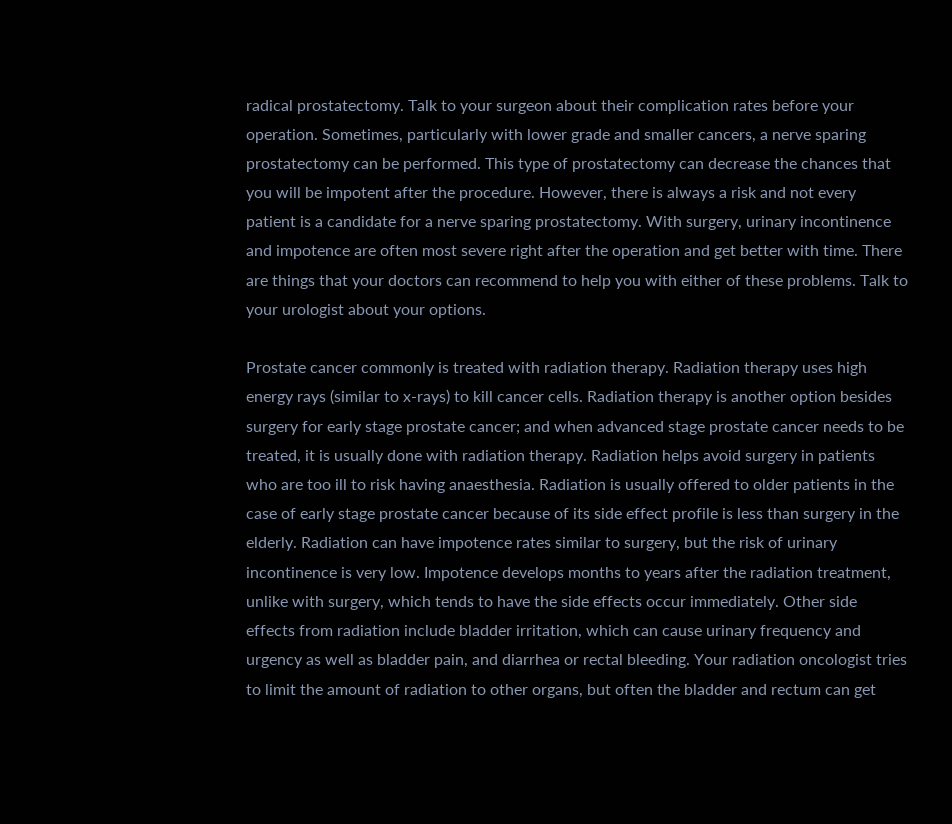radical prostatectomy. Talk to your surgeon about their complication rates before your operation. Sometimes, particularly with lower grade and smaller cancers, a nerve sparing prostatectomy can be performed. This type of prostatectomy can decrease the chances that you will be impotent after the procedure. However, there is always a risk and not every patient is a candidate for a nerve sparing prostatectomy. With surgery, urinary incontinence and impotence are often most severe right after the operation and get better with time. There are things that your doctors can recommend to help you with either of these problems. Talk to your urologist about your options.

Prostate cancer commonly is treated with radiation therapy. Radiation therapy uses high energy rays (similar to x-rays) to kill cancer cells. Radiation therapy is another option besides surgery for early stage prostate cancer; and when advanced stage prostate cancer needs to be treated, it is usually done with radiation therapy. Radiation helps avoid surgery in patients who are too ill to risk having anaesthesia. Radiation is usually offered to older patients in the case of early stage prostate cancer because of its side effect profile is less than surgery in the elderly. Radiation can have impotence rates similar to surgery, but the risk of urinary incontinence is very low. Impotence develops months to years after the radiation treatment, unlike with surgery, which tends to have the side effects occur immediately. Other side effects from radiation include bladder irritation, which can cause urinary frequency and urgency as well as bladder pain, and diarrhea or rectal bleeding. Your radiation oncologist tries to limit the amount of radiation to other organs, but often the bladder and rectum can get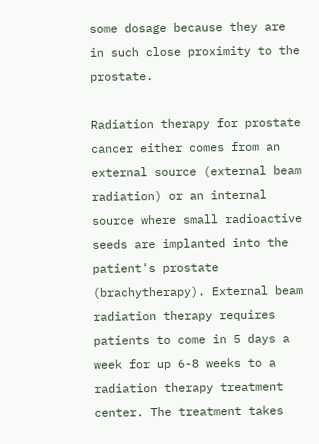some dosage because they are in such close proximity to the prostate.

Radiation therapy for prostate cancer either comes from an external source (external beam radiation) or an internal source where small radioactive seeds are implanted into the patient's prostate (brachytherapy). External beam radiation therapy requires patients to come in 5 days a week for up 6-8 weeks to a radiation therapy treatment center. The treatment takes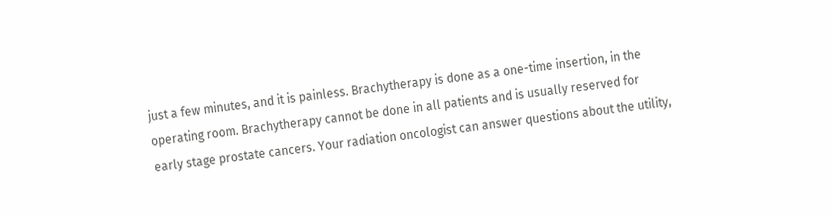just a few minutes, and it is painless. Brachytherapy is done as a one-time insertion, in the operating room. Brachytherapy cannot be done in all patients and is usually reserved for early stage prostate cancers. Your radiation oncologist can answer questions about the utility,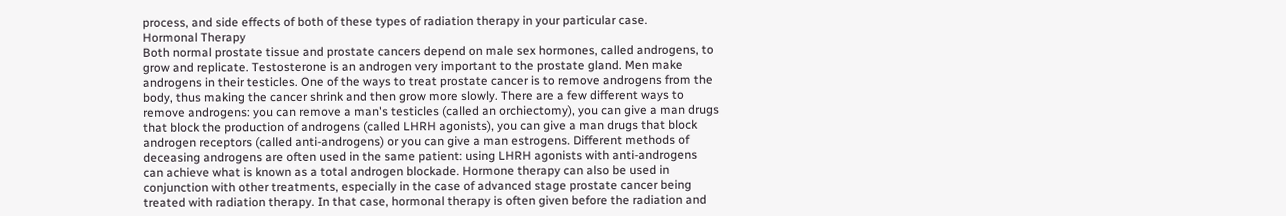process, and side effects of both of these types of radiation therapy in your particular case.
Hormonal Therapy
Both normal prostate tissue and prostate cancers depend on male sex hormones, called androgens, to grow and replicate. Testosterone is an androgen very important to the prostate gland. Men make androgens in their testicles. One of the ways to treat prostate cancer is to remove androgens from the body, thus making the cancer shrink and then grow more slowly. There are a few different ways to remove androgens: you can remove a man's testicles (called an orchiectomy), you can give a man drugs that block the production of androgens (called LHRH agonists), you can give a man drugs that block androgen receptors (called anti-androgens) or you can give a man estrogens. Different methods of deceasing androgens are often used in the same patient: using LHRH agonists with anti-androgens can achieve what is known as a total androgen blockade. Hormone therapy can also be used in conjunction with other treatments, especially in the case of advanced stage prostate cancer being treated with radiation therapy. In that case, hormonal therapy is often given before the radiation and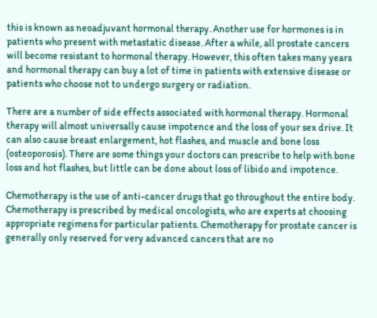this is known as neoadjuvant hormonal therapy. Another use for hormones is in patients who present with metastatic disease. After a while, all prostate cancers will become resistant to hormonal therapy. However, this often takes many years and hormonal therapy can buy a lot of time in patients with extensive disease or patients who choose not to undergo surgery or radiation.

There are a number of side effects associated with hormonal therapy. Hormonal therapy will almost universally cause impotence and the loss of your sex drive. It can also cause breast enlargement, hot flashes, and muscle and bone loss (osteoporosis). There are some things your doctors can prescribe to help with bone loss and hot flashes, but little can be done about loss of libido and impotence.

Chemotherapy is the use of anti-cancer drugs that go throughout the entire body. Chemotherapy is prescribed by medical oncologists, who are experts at choosing appropriate regimens for particular patients. Chemotherapy for prostate cancer is generally only reserved for very advanced cancers that are no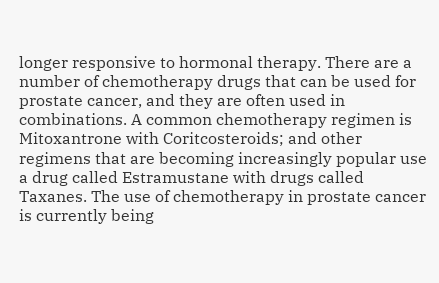longer responsive to hormonal therapy. There are a number of chemotherapy drugs that can be used for prostate cancer, and they are often used in combinations. A common chemotherapy regimen is Mitoxantrone with Coritcosteroids; and other regimens that are becoming increasingly popular use a drug called Estramustane with drugs called Taxanes. The use of chemotherapy in prostate cancer is currently being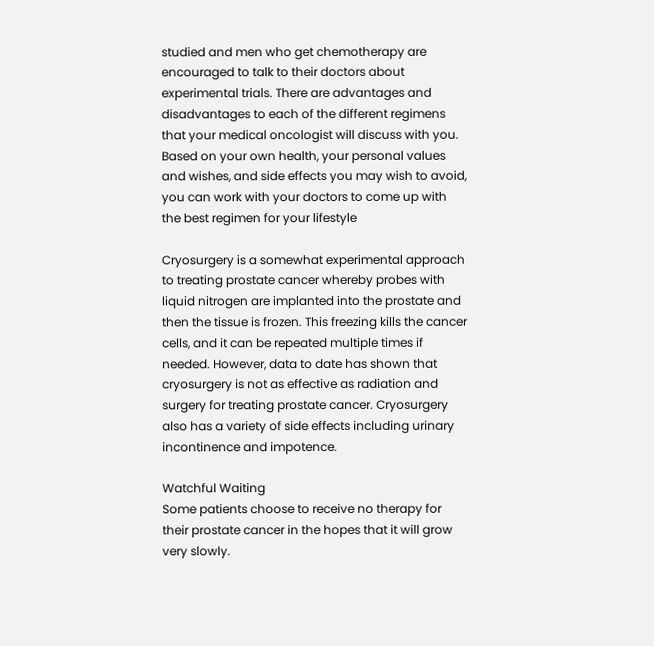studied and men who get chemotherapy are encouraged to talk to their doctors about experimental trials. There are advantages and disadvantages to each of the different regimens that your medical oncologist will discuss with you. Based on your own health, your personal values and wishes, and side effects you may wish to avoid, you can work with your doctors to come up with the best regimen for your lifestyle

Cryosurgery is a somewhat experimental approach to treating prostate cancer whereby probes with liquid nitrogen are implanted into the prostate and then the tissue is frozen. This freezing kills the cancer cells, and it can be repeated multiple times if needed. However, data to date has shown that cryosurgery is not as effective as radiation and surgery for treating prostate cancer. Cryosurgery also has a variety of side effects including urinary incontinence and impotence.

Watchful Waiting
Some patients choose to receive no therapy for their prostate cancer in the hopes that it will grow very slowly.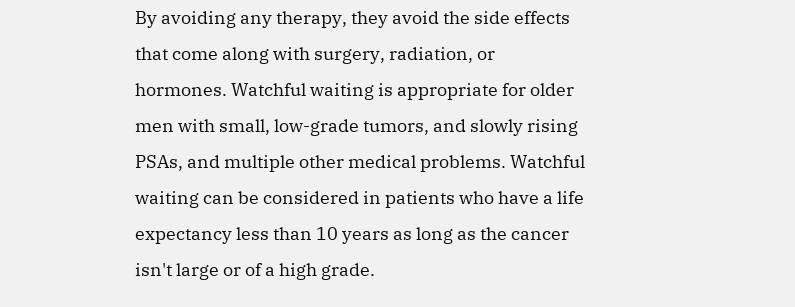By avoiding any therapy, they avoid the side effects that come along with surgery, radiation, or hormones. Watchful waiting is appropriate for older men with small, low-grade tumors, and slowly rising PSAs, and multiple other medical problems. Watchful waiting can be considered in patients who have a life expectancy less than 10 years as long as the cancer isn't large or of a high grade.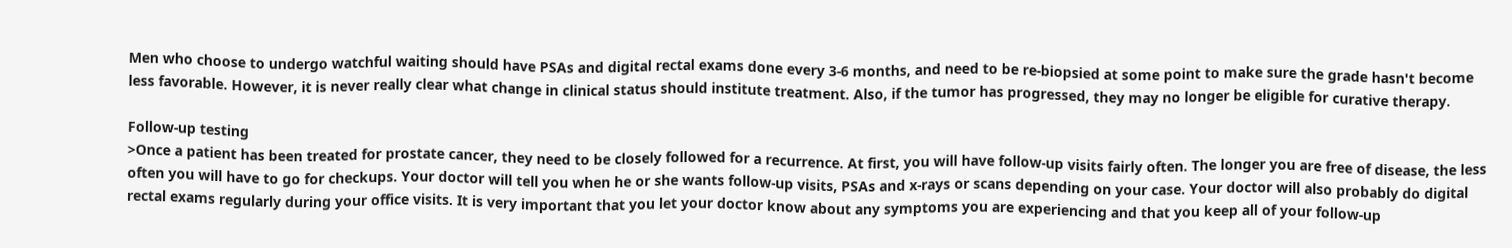Men who choose to undergo watchful waiting should have PSAs and digital rectal exams done every 3-6 months, and need to be re-biopsied at some point to make sure the grade hasn't become less favorable. However, it is never really clear what change in clinical status should institute treatment. Also, if the tumor has progressed, they may no longer be eligible for curative therapy.

Follow-up testing
>Once a patient has been treated for prostate cancer, they need to be closely followed for a recurrence. At first, you will have follow-up visits fairly often. The longer you are free of disease, the less often you will have to go for checkups. Your doctor will tell you when he or she wants follow-up visits, PSAs and x-rays or scans depending on your case. Your doctor will also probably do digital rectal exams regularly during your office visits. It is very important that you let your doctor know about any symptoms you are experiencing and that you keep all of your follow-up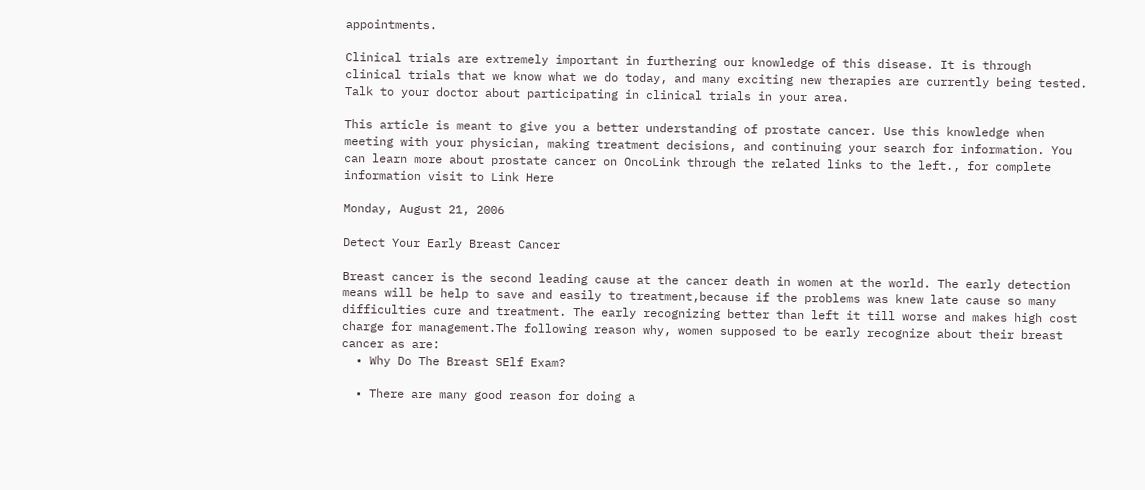appointments.

Clinical trials are extremely important in furthering our knowledge of this disease. It is through clinical trials that we know what we do today, and many exciting new therapies are currently being tested. Talk to your doctor about participating in clinical trials in your area.

This article is meant to give you a better understanding of prostate cancer. Use this knowledge when meeting with your physician, making treatment decisions, and continuing your search for information. You can learn more about prostate cancer on OncoLink through the related links to the left., for complete information visit to Link Here

Monday, August 21, 2006

Detect Your Early Breast Cancer

Breast cancer is the second leading cause at the cancer death in women at the world. The early detection means will be help to save and easily to treatment,because if the problems was knew late cause so many difficulties cure and treatment. The early recognizing better than left it till worse and makes high cost charge for management.The following reason why, women supposed to be early recognize about their breast cancer as are:
  • Why Do The Breast SElf Exam?

  • There are many good reason for doing a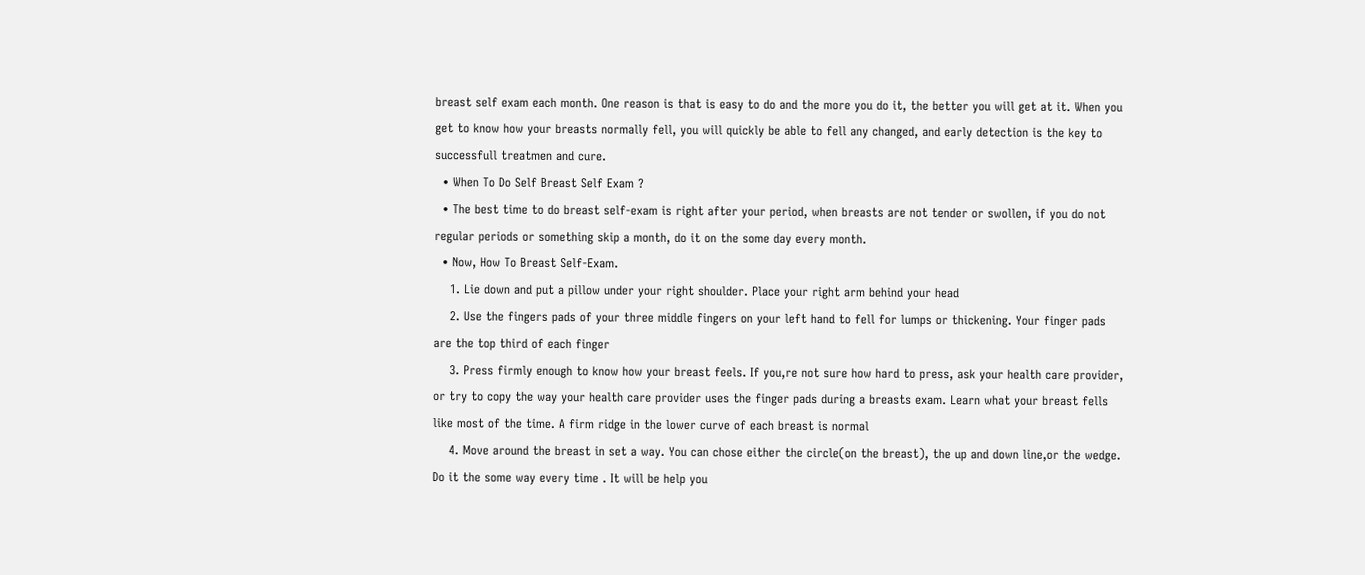breast self exam each month. One reason is that is easy to do and the more you do it, the better you will get at it. When you get to know how your breasts normally fell, you will quickly be able to fell any changed, and early detection is the key to successfull treatmen and cure.
  • When To Do Self Breast Self Exam ?
  • The best time to do breast self-exam is right after your period, when breasts are not tender or swollen, if you do not regular periods or something skip a month, do it on the some day every month.
  • Now, How To Breast Self-Exam.
    1. Lie down and put a pillow under your right shoulder. Place your right arm behind your head
    2. Use the fingers pads of your three middle fingers on your left hand to fell for lumps or thickening. Your finger pads are the top third of each finger
    3. Press firmly enough to know how your breast feels. If you,re not sure how hard to press, ask your health care provider, or try to copy the way your health care provider uses the finger pads during a breasts exam. Learn what your breast fells like most of the time. A firm ridge in the lower curve of each breast is normal
    4. Move around the breast in set a way. You can chose either the circle(on the breast), the up and down line,or the wedge. Do it the some way every time . It will be help you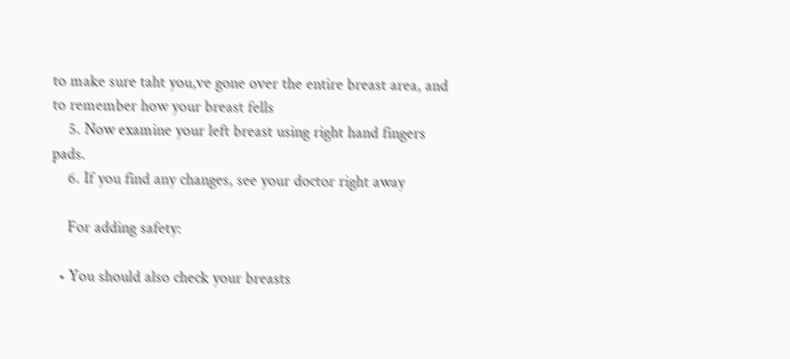to make sure taht you,ve gone over the entire breast area, and to remember how your breast fells
    5. Now examine your left breast using right hand fingers pads.
    6. If you find any changes, see your doctor right away

    For adding safety:

  • You should also check your breasts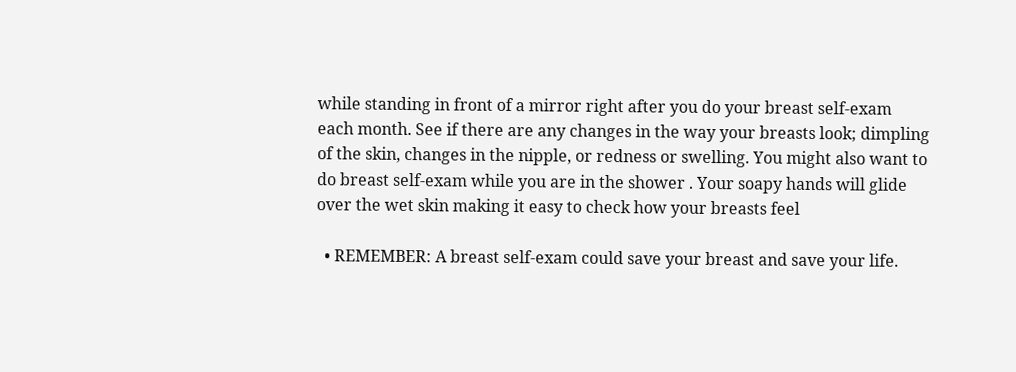while standing in front of a mirror right after you do your breast self-exam each month. See if there are any changes in the way your breasts look; dimpling of the skin, changes in the nipple, or redness or swelling. You might also want to do breast self-exam while you are in the shower . Your soapy hands will glide over the wet skin making it easy to check how your breasts feel

  • REMEMBER: A breast self-exam could save your breast and save your life.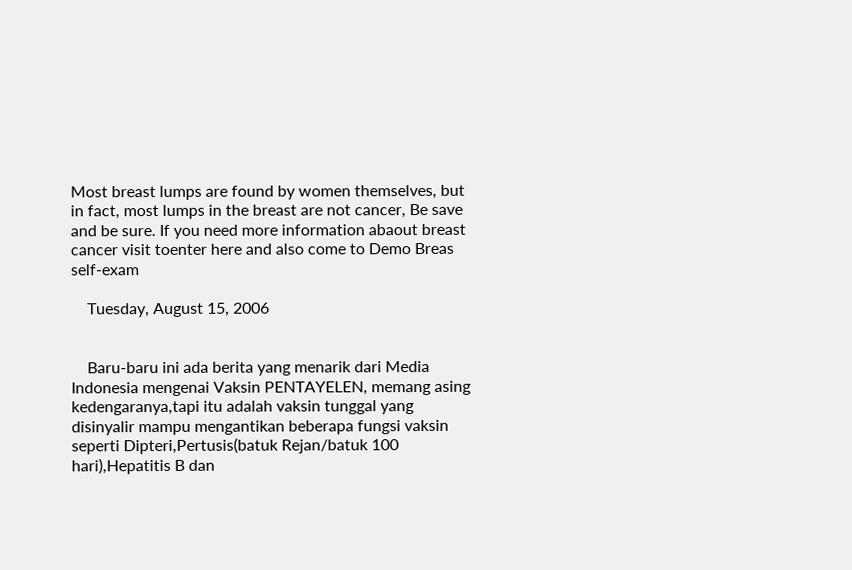Most breast lumps are found by women themselves, but in fact, most lumps in the breast are not cancer, Be save and be sure. If you need more information abaout breast cancer visit toenter here and also come to Demo Breas self-exam

    Tuesday, August 15, 2006


    Baru-baru ini ada berita yang menarik dari Media Indonesia mengenai Vaksin PENTAYELEN, memang asing kedengaranya,tapi itu adalah vaksin tunggal yang disinyalir mampu mengantikan beberapa fungsi vaksin seperti Dipteri,Pertusis(batuk Rejan/batuk 100 hari),Hepatitis B dan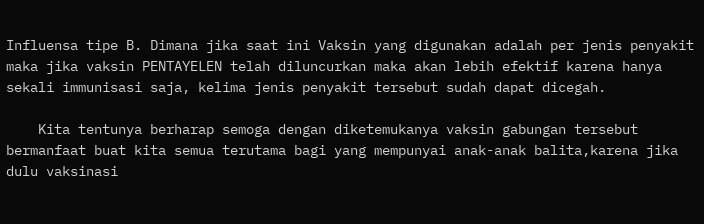Influensa tipe B. Dimana jika saat ini Vaksin yang digunakan adalah per jenis penyakit maka jika vaksin PENTAYELEN telah diluncurkan maka akan lebih efektif karena hanya sekali immunisasi saja, kelima jenis penyakit tersebut sudah dapat dicegah.

    Kita tentunya berharap semoga dengan diketemukanya vaksin gabungan tersebut bermanfaat buat kita semua terutama bagi yang mempunyai anak-anak balita,karena jika dulu vaksinasi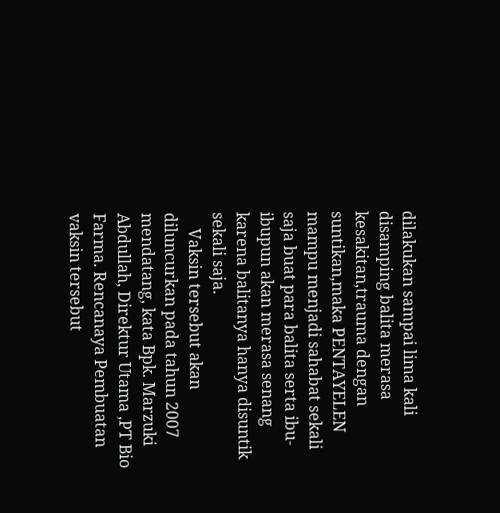dilakukan sampai lima kali disamping balita merasa kesakitan,trauma dengan suntikan,maka PENTAYELEN mampu menjadi sahabat sekali saja buat para balita serta ibu-ibupun akan merasa senang karena balitanya hanya disuntik sekali saja.
    Vaksin tersebut akan diluncurkan pada tahun 2007 mendatang, kata Bpk. Marzuki Abdullah, Direktur Utama ,PT Bio Farma. Rencanaya Pembuatan vaksin tersebut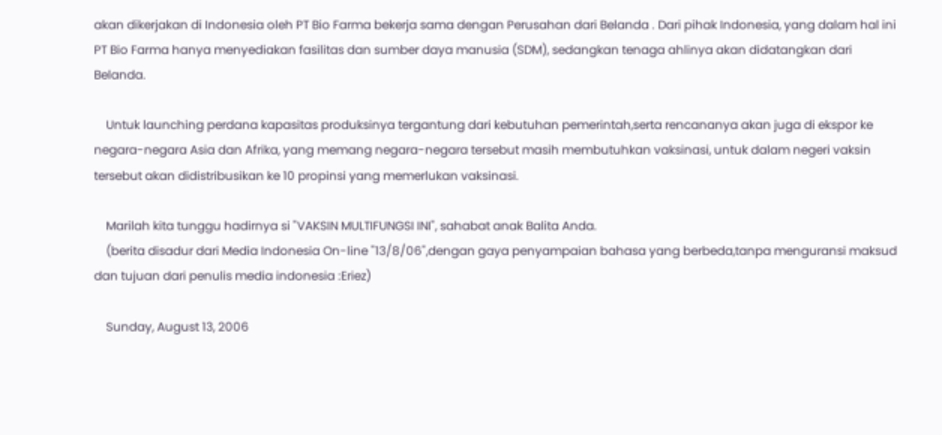akan dikerjakan di Indonesia oleh PT Bio Farma bekerja sama dengan Perusahan dari Belanda . Dari pihak Indonesia, yang dalam hal ini PT Bio Farma hanya menyediakan fasilitas dan sumber daya manusia (SDM), sedangkan tenaga ahlinya akan didatangkan dari Belanda.

    Untuk launching perdana kapasitas produksinya tergantung dari kebutuhan pemerintah,serta rencananya akan juga di ekspor ke negara-negara Asia dan Afrika, yang memang negara-negara tersebut masih membutuhkan vaksinasi, untuk dalam negeri vaksin tersebut akan didistribusikan ke 10 propinsi yang memerlukan vaksinasi.

    Marilah kita tunggu hadirnya si "VAKSIN MULTIFUNGSI INI", sahabat anak Balita Anda.
    (berita disadur dari Media Indonesia On-line "13/8/06",dengan gaya penyampaian bahasa yang berbeda,tanpa menguransi maksud dan tujuan dari penulis media indonesia :Eriez)

    Sunday, August 13, 2006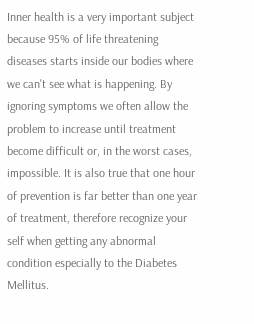Inner health is a very important subject because 95% of life threatening diseases starts inside our bodies where we can't see what is happening. By ignoring symptoms we often allow the problem to increase until treatment become difficult or, in the worst cases, impossible. It is also true that one hour of prevention is far better than one year of treatment, therefore recognize your self when getting any abnormal condition especially to the Diabetes Mellitus.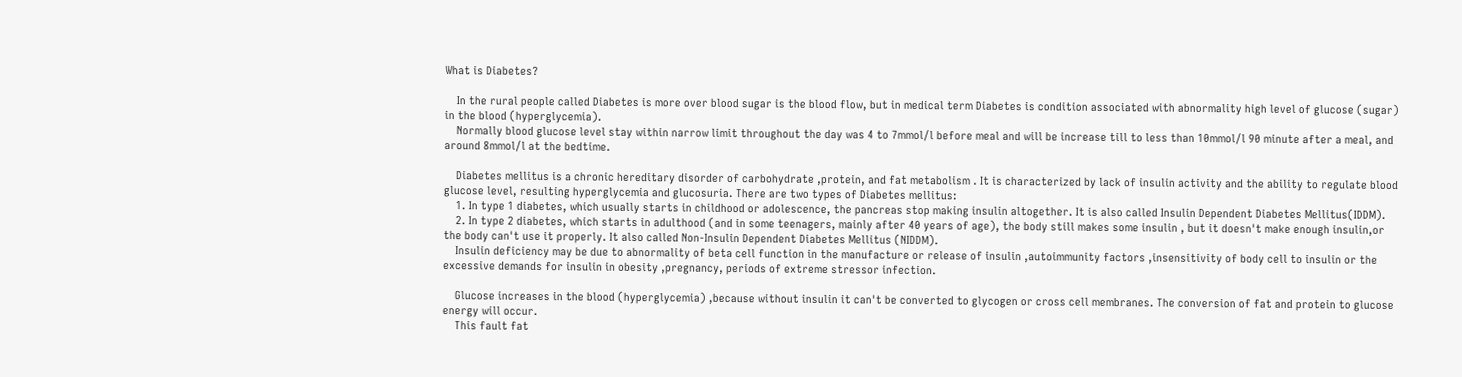What is Diabetes?

    In the rural people called Diabetes is more over blood sugar is the blood flow, but in medical term Diabetes is condition associated with abnormality high level of glucose (sugar) in the blood (hyperglycemia).
    Normally blood glucose level stay within narrow limit throughout the day was 4 to 7mmol/l before meal and will be increase till to less than 10mmol/l 90 minute after a meal, and around 8mmol/l at the bedtime.

    Diabetes mellitus is a chronic hereditary disorder of carbohydrate ,protein, and fat metabolism . It is characterized by lack of insulin activity and the ability to regulate blood glucose level, resulting hyperglycemia and glucosuria. There are two types of Diabetes mellitus:
    1. In type 1 diabetes, which usually starts in childhood or adolescence, the pancreas stop making insulin altogether. It is also called Insulin Dependent Diabetes Mellitus(IDDM).
    2. In type 2 diabetes, which starts in adulthood (and in some teenagers, mainly after 40 years of age), the body still makes some insulin , but it doesn't make enough insulin,or the body can't use it properly. It also called Non-Insulin Dependent Diabetes Mellitus (NIDDM).
    Insulin deficiency may be due to abnormality of beta cell function in the manufacture or release of insulin ,autoimmunity factors ,insensitivity of body cell to insulin or the excessive demands for insulin in obesity ,pregnancy, periods of extreme stressor infection.

    Glucose increases in the blood (hyperglycemia) ,because without insulin it can't be converted to glycogen or cross cell membranes. The conversion of fat and protein to glucose energy will occur.
    This fault fat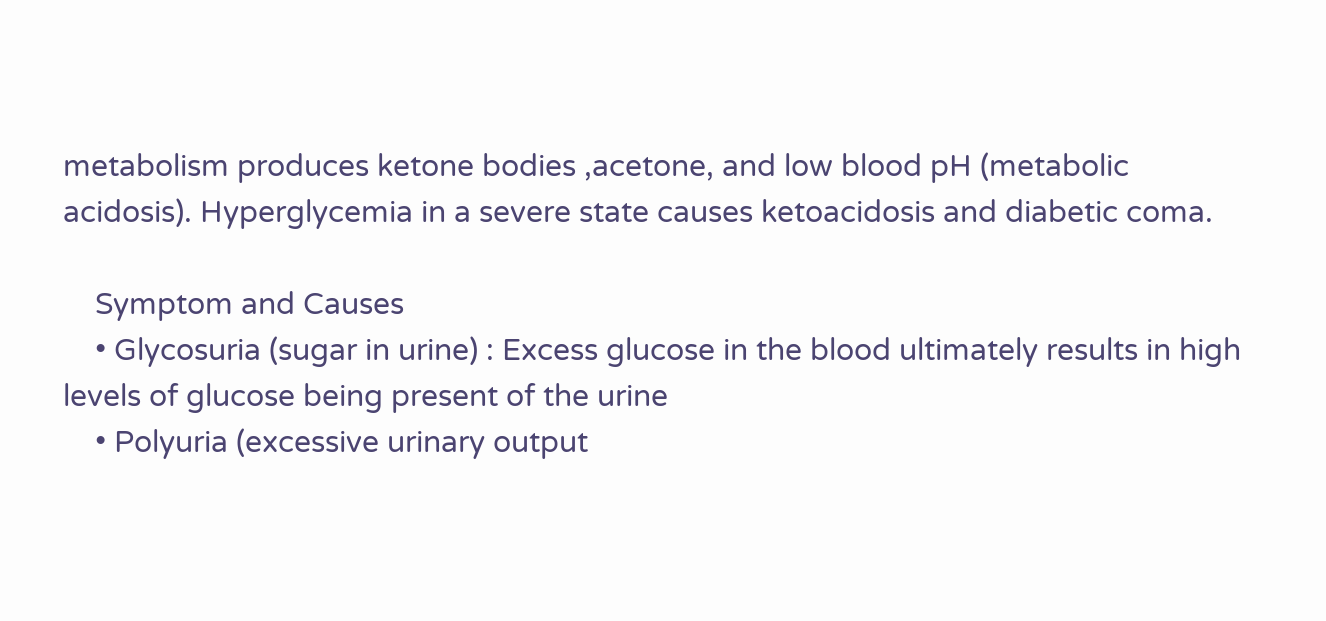metabolism produces ketone bodies ,acetone, and low blood pH (metabolic acidosis). Hyperglycemia in a severe state causes ketoacidosis and diabetic coma.

    Symptom and Causes
    • Glycosuria (sugar in urine) : Excess glucose in the blood ultimately results in high levels of glucose being present of the urine
    • Polyuria (excessive urinary output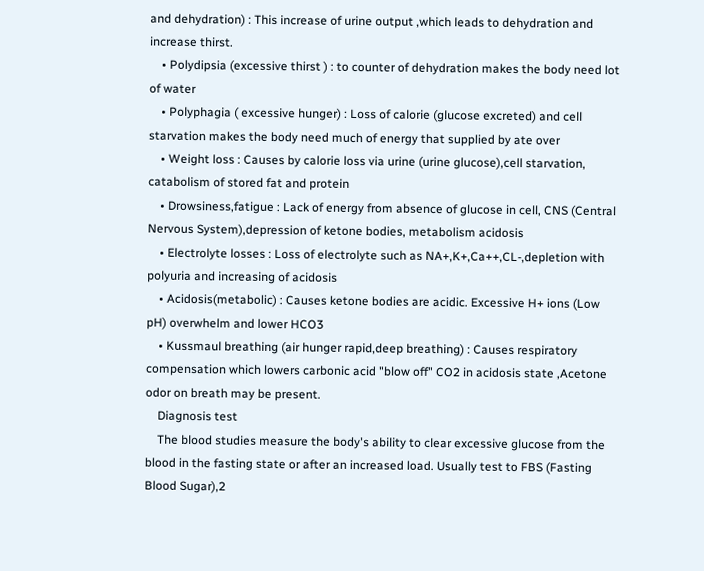and dehydration) : This increase of urine output ,which leads to dehydration and increase thirst.
    • Polydipsia (excessive thirst ) : to counter of dehydration makes the body need lot of water
    • Polyphagia ( excessive hunger) : Loss of calorie (glucose excreted) and cell starvation makes the body need much of energy that supplied by ate over
    • Weight loss : Causes by calorie loss via urine (urine glucose),cell starvation, catabolism of stored fat and protein
    • Drowsiness,fatigue : Lack of energy from absence of glucose in cell, CNS (Central Nervous System),depression of ketone bodies, metabolism acidosis
    • Electrolyte losses : Loss of electrolyte such as NA+,K+,Ca++,CL-,depletion with polyuria and increasing of acidosis
    • Acidosis(metabolic) : Causes ketone bodies are acidic. Excessive H+ ions (Low pH) overwhelm and lower HCO3
    • Kussmaul breathing (air hunger rapid,deep breathing) : Causes respiratory compensation which lowers carbonic acid "blow off" CO2 in acidosis state ,Acetone odor on breath may be present.
    Diagnosis test
    The blood studies measure the body's ability to clear excessive glucose from the blood in the fasting state or after an increased load. Usually test to FBS (Fasting Blood Sugar),2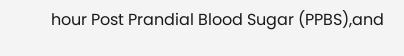hour Post Prandial Blood Sugar (PPBS),and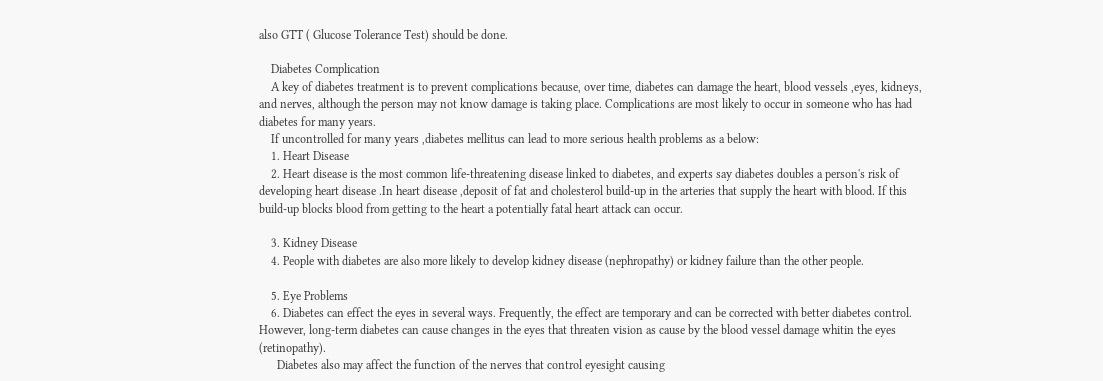also GTT ( Glucose Tolerance Test) should be done.

    Diabetes Complication
    A key of diabetes treatment is to prevent complications because, over time, diabetes can damage the heart, blood vessels ,eyes, kidneys, and nerves, although the person may not know damage is taking place. Complications are most likely to occur in someone who has had diabetes for many years.
    If uncontrolled for many years ,diabetes mellitus can lead to more serious health problems as a below:
    1. Heart Disease
    2. Heart disease is the most common life-threatening disease linked to diabetes, and experts say diabetes doubles a person's risk of developing heart disease .In heart disease ,deposit of fat and cholesterol build-up in the arteries that supply the heart with blood. If this build-up blocks blood from getting to the heart a potentially fatal heart attack can occur.

    3. Kidney Disease
    4. People with diabetes are also more likely to develop kidney disease (nephropathy) or kidney failure than the other people.

    5. Eye Problems
    6. Diabetes can effect the eyes in several ways. Frequently, the effect are temporary and can be corrected with better diabetes control. However, long-term diabetes can cause changes in the eyes that threaten vision as cause by the blood vessel damage whitin the eyes (retinopathy).
      Diabetes also may affect the function of the nerves that control eyesight causing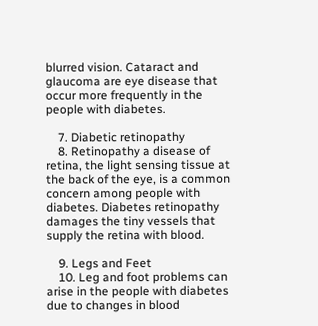blurred vision. Cataract and glaucoma are eye disease that occur more frequently in the people with diabetes.

    7. Diabetic retinopathy
    8. Retinopathy a disease of retina, the light sensing tissue at the back of the eye, is a common concern among people with diabetes. Diabetes retinopathy damages the tiny vessels that supply the retina with blood.

    9. Legs and Feet
    10. Leg and foot problems can arise in the people with diabetes due to changes in blood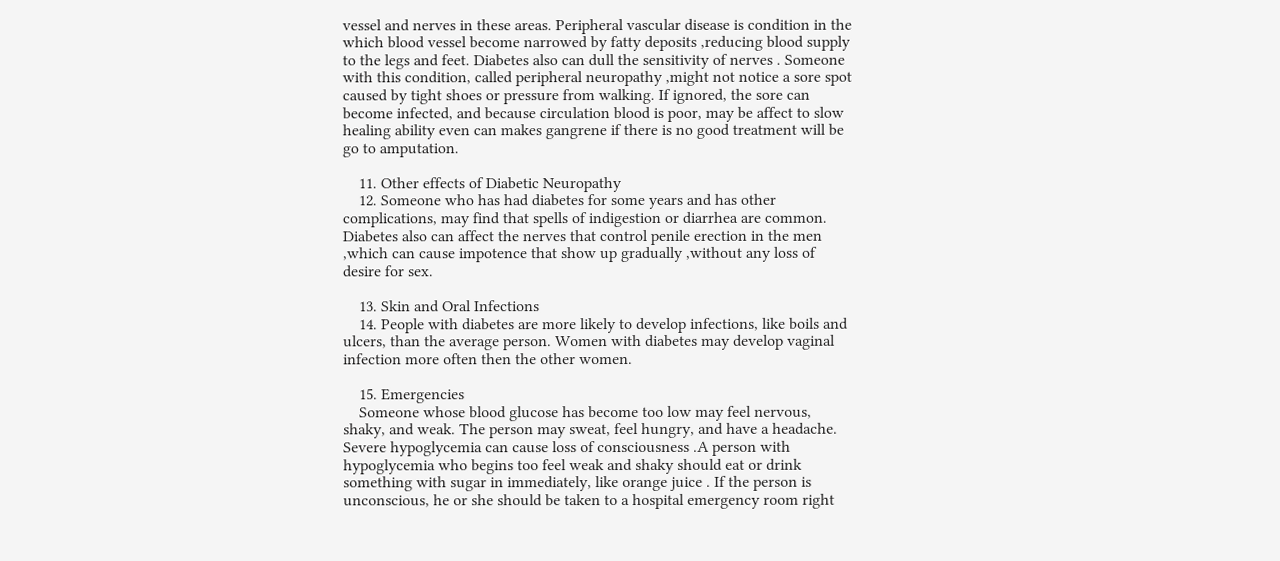vessel and nerves in these areas. Peripheral vascular disease is condition in the which blood vessel become narrowed by fatty deposits ,reducing blood supply to the legs and feet. Diabetes also can dull the sensitivity of nerves . Someone with this condition, called peripheral neuropathy ,might not notice a sore spot caused by tight shoes or pressure from walking. If ignored, the sore can become infected, and because circulation blood is poor, may be affect to slow healing ability even can makes gangrene if there is no good treatment will be go to amputation.

    11. Other effects of Diabetic Neuropathy
    12. Someone who has had diabetes for some years and has other complications, may find that spells of indigestion or diarrhea are common. Diabetes also can affect the nerves that control penile erection in the men ,which can cause impotence that show up gradually ,without any loss of desire for sex.

    13. Skin and Oral Infections
    14. People with diabetes are more likely to develop infections, like boils and ulcers, than the average person. Women with diabetes may develop vaginal infection more often then the other women.

    15. Emergencies
    Someone whose blood glucose has become too low may feel nervous, shaky, and weak. The person may sweat, feel hungry, and have a headache. Severe hypoglycemia can cause loss of consciousness .A person with hypoglycemia who begins too feel weak and shaky should eat or drink something with sugar in immediately, like orange juice . If the person is unconscious, he or she should be taken to a hospital emergency room right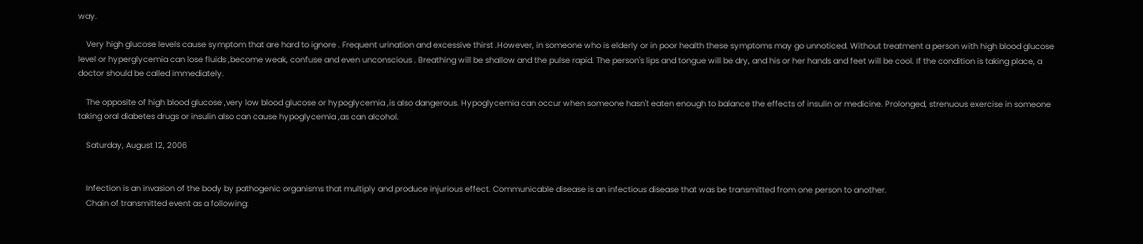way.

    Very high glucose levels cause symptom that are hard to ignore . Frequent urination and excessive thirst .However, in someone who is elderly or in poor health these symptoms may go unnoticed. Without treatment a person with high blood glucose level or hyperglycemia can lose fluids ,become weak, confuse and even unconscious . Breathing will be shallow and the pulse rapid. The person's lips and tongue will be dry, and his or her hands and feet will be cool. If the condition is taking place, a doctor should be called immediately.

    The opposite of high blood glucose ,very low blood glucose or hypoglycemia ,is also dangerous. Hypoglycemia can occur when someone hasn't eaten enough to balance the effects of insulin or medicine. Prolonged, strenuous exercise in someone taking oral diabetes drugs or insulin also can cause hypoglycemia ,as can alcohol.

    Saturday, August 12, 2006


    Infection is an invasion of the body by pathogenic organisms that multiply and produce injurious effect. Communicable disease is an infectious disease that was be transmitted from one person to another.
    Chain of transmitted event as a following: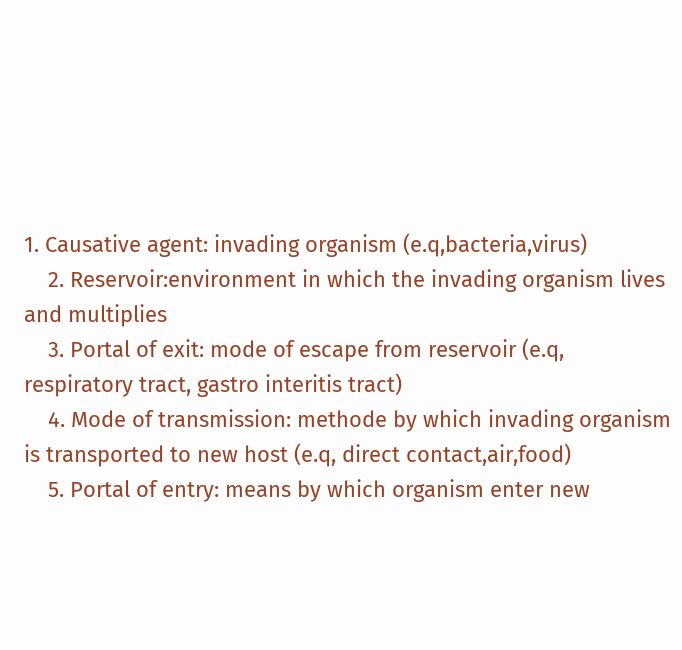1. Causative agent: invading organism (e.q,bacteria,virus)
    2. Reservoir:environment in which the invading organism lives and multiplies
    3. Portal of exit: mode of escape from reservoir (e.q, respiratory tract, gastro interitis tract)
    4. Mode of transmission: methode by which invading organism is transported to new host (e.q, direct contact,air,food)
    5. Portal of entry: means by which organism enter new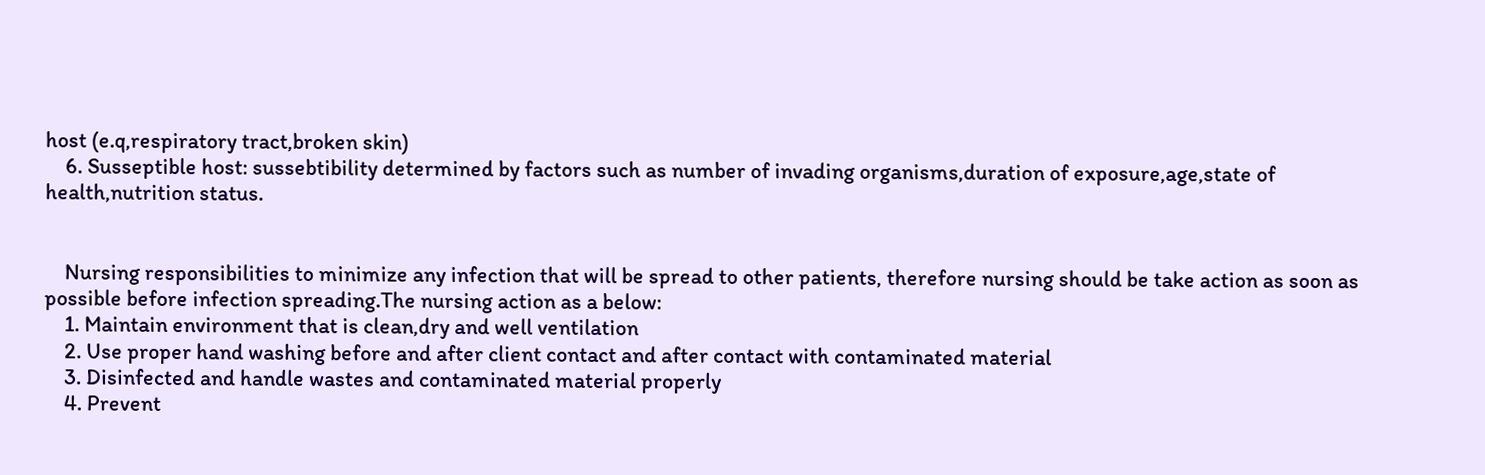host (e.q,respiratory tract,broken skin)
    6. Susseptible host: sussebtibility determined by factors such as number of invading organisms,duration of exposure,age,state of health,nutrition status.


    Nursing responsibilities to minimize any infection that will be spread to other patients, therefore nursing should be take action as soon as possible before infection spreading.The nursing action as a below:
    1. Maintain environment that is clean,dry and well ventilation
    2. Use proper hand washing before and after client contact and after contact with contaminated material
    3. Disinfected and handle wastes and contaminated material properly
    4. Prevent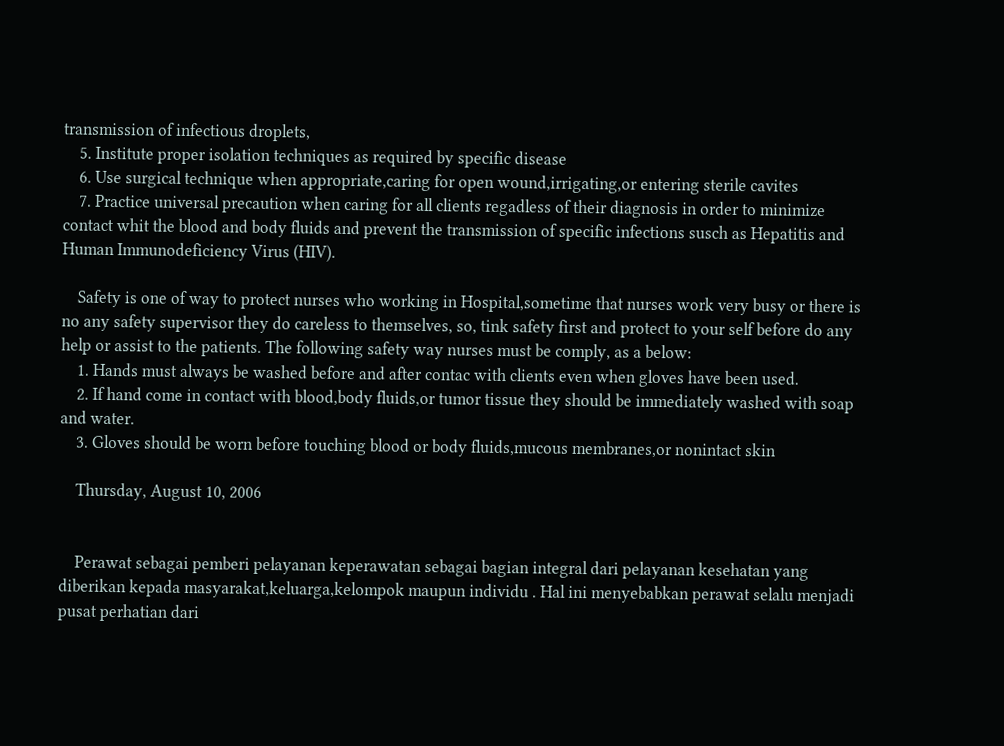transmission of infectious droplets,
    5. Institute proper isolation techniques as required by specific disease
    6. Use surgical technique when appropriate,caring for open wound,irrigating,or entering sterile cavites
    7. Practice universal precaution when caring for all clients regadless of their diagnosis in order to minimize contact whit the blood and body fluids and prevent the transmission of specific infections susch as Hepatitis and Human Immunodeficiency Virus (HIV).

    Safety is one of way to protect nurses who working in Hospital,sometime that nurses work very busy or there is no any safety supervisor they do careless to themselves, so, tink safety first and protect to your self before do any help or assist to the patients. The following safety way nurses must be comply, as a below:
    1. Hands must always be washed before and after contac with clients even when gloves have been used.
    2. If hand come in contact with blood,body fluids,or tumor tissue they should be immediately washed with soap and water.
    3. Gloves should be worn before touching blood or body fluids,mucous membranes,or nonintact skin

    Thursday, August 10, 2006


    Perawat sebagai pemberi pelayanan keperawatan sebagai bagian integral dari pelayanan kesehatan yang diberikan kepada masyarakat,keluarga,kelompok maupun individu . Hal ini menyebabkan perawat selalu menjadi pusat perhatian dari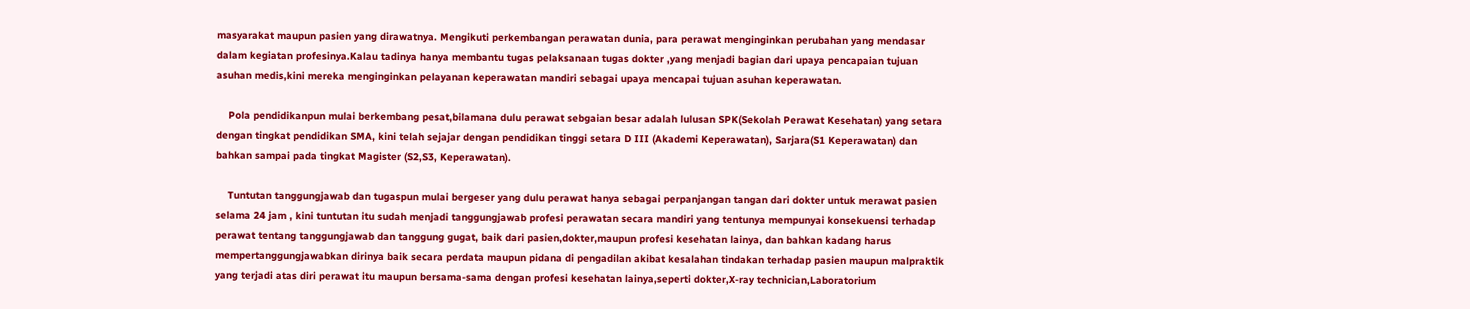masyarakat maupun pasien yang dirawatnya. Mengikuti perkembangan perawatan dunia, para perawat menginginkan perubahan yang mendasar dalam kegiatan profesinya.Kalau tadinya hanya membantu tugas pelaksanaan tugas dokter ,yang menjadi bagian dari upaya pencapaian tujuan asuhan medis,kini mereka menginginkan pelayanan keperawatan mandiri sebagai upaya mencapai tujuan asuhan keperawatan.

    Pola pendidikanpun mulai berkembang pesat,bilamana dulu perawat sebgaian besar adalah lulusan SPK(Sekolah Perawat Kesehatan) yang setara dengan tingkat pendidikan SMA, kini telah sejajar dengan pendidikan tinggi setara D III (Akademi Keperawatan), Sarjara(S1 Keperawatan) dan bahkan sampai pada tingkat Magister (S2,S3, Keperawatan).

    Tuntutan tanggungjawab dan tugaspun mulai bergeser yang dulu perawat hanya sebagai perpanjangan tangan dari dokter untuk merawat pasien selama 24 jam , kini tuntutan itu sudah menjadi tanggungjawab profesi perawatan secara mandiri yang tentunya mempunyai konsekuensi terhadap perawat tentang tanggungjawab dan tanggung gugat, baik dari pasien,dokter,maupun profesi kesehatan lainya, dan bahkan kadang harus mempertanggungjawabkan dirinya baik secara perdata maupun pidana di pengadilan akibat kesalahan tindakan terhadap pasien maupun malpraktik yang terjadi atas diri perawat itu maupun bersama-sama dengan profesi kesehatan lainya,seperti dokter,X-ray technician,Laboratorium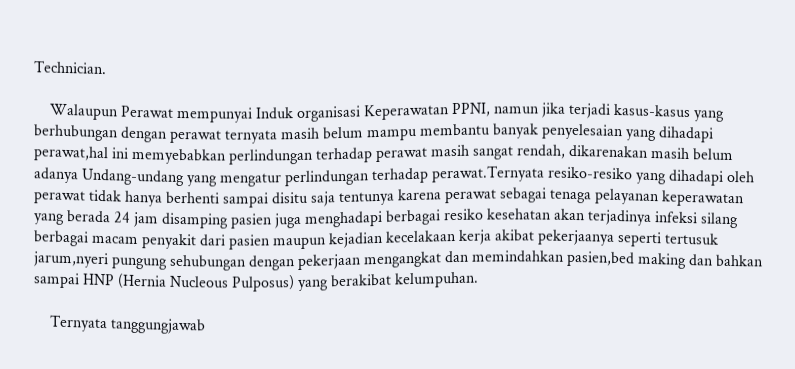Technician.

    Walaupun Perawat mempunyai Induk organisasi Keperawatan PPNI, namun jika terjadi kasus-kasus yang berhubungan dengan perawat ternyata masih belum mampu membantu banyak penyelesaian yang dihadapi perawat,hal ini memyebabkan perlindungan terhadap perawat masih sangat rendah, dikarenakan masih belum adanya Undang-undang yang mengatur perlindungan terhadap perawat.Ternyata resiko-resiko yang dihadapi oleh perawat tidak hanya berhenti sampai disitu saja tentunya karena perawat sebagai tenaga pelayanan keperawatan yang berada 24 jam disamping pasien juga menghadapi berbagai resiko kesehatan akan terjadinya infeksi silang berbagai macam penyakit dari pasien maupun kejadian kecelakaan kerja akibat pekerjaanya seperti tertusuk jarum,nyeri pungung sehubungan dengan pekerjaan mengangkat dan memindahkan pasien,bed making dan bahkan sampai HNP (Hernia Nucleous Pulposus) yang berakibat kelumpuhan.

    Ternyata tanggungjawab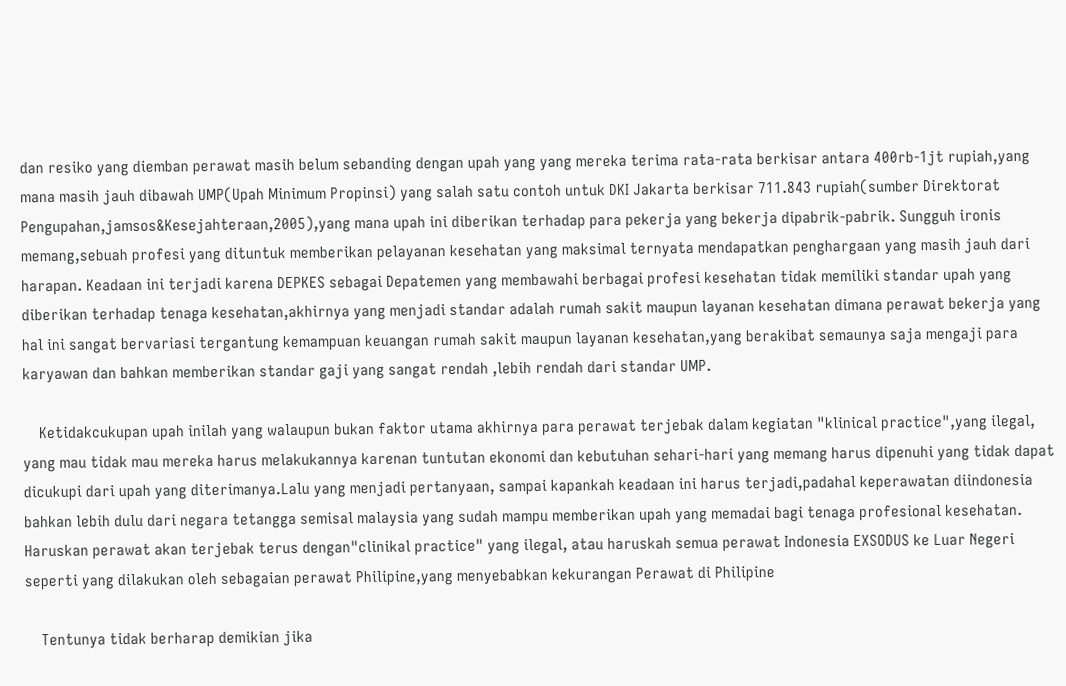dan resiko yang diemban perawat masih belum sebanding dengan upah yang yang mereka terima rata-rata berkisar antara 400rb-1jt rupiah,yang mana masih jauh dibawah UMP(Upah Minimum Propinsi) yang salah satu contoh untuk DKI Jakarta berkisar 711.843 rupiah(sumber Direktorat Pengupahan,jamsos&Kesejahteraan,2005),yang mana upah ini diberikan terhadap para pekerja yang bekerja dipabrik-pabrik. Sungguh ironis memang,sebuah profesi yang dituntuk memberikan pelayanan kesehatan yang maksimal ternyata mendapatkan penghargaan yang masih jauh dari harapan. Keadaan ini terjadi karena DEPKES sebagai Depatemen yang membawahi berbagai profesi kesehatan tidak memiliki standar upah yang diberikan terhadap tenaga kesehatan,akhirnya yang menjadi standar adalah rumah sakit maupun layanan kesehatan dimana perawat bekerja yang hal ini sangat bervariasi tergantung kemampuan keuangan rumah sakit maupun layanan kesehatan,yang berakibat semaunya saja mengaji para karyawan dan bahkan memberikan standar gaji yang sangat rendah ,lebih rendah dari standar UMP.

    Ketidakcukupan upah inilah yang walaupun bukan faktor utama akhirnya para perawat terjebak dalam kegiatan "klinical practice",yang ilegal, yang mau tidak mau mereka harus melakukannya karenan tuntutan ekonomi dan kebutuhan sehari-hari yang memang harus dipenuhi yang tidak dapat dicukupi dari upah yang diterimanya.Lalu yang menjadi pertanyaan, sampai kapankah keadaan ini harus terjadi,padahal keperawatan diindonesia bahkan lebih dulu dari negara tetangga semisal malaysia yang sudah mampu memberikan upah yang memadai bagi tenaga profesional kesehatan. Haruskan perawat akan terjebak terus dengan"clinikal practice" yang ilegal, atau haruskah semua perawat Indonesia EXSODUS ke Luar Negeri seperti yang dilakukan oleh sebagaian perawat Philipine,yang menyebabkan kekurangan Perawat di Philipine

    Tentunya tidak berharap demikian jika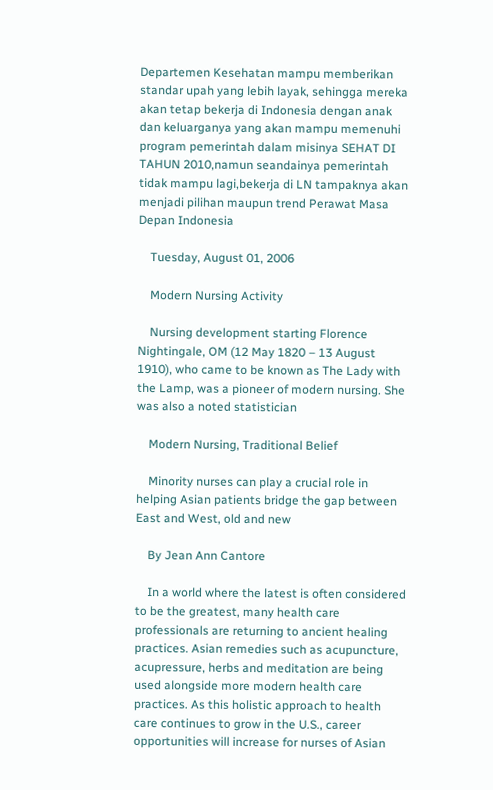Departemen Kesehatan mampu memberikan standar upah yang lebih layak, sehingga mereka akan tetap bekerja di Indonesia dengan anak dan keluarganya yang akan mampu memenuhi program pemerintah dalam misinya SEHAT DI TAHUN 2010,namun seandainya pemerintah tidak mampu lagi,bekerja di LN tampaknya akan menjadi pilihan maupun trend Perawat Masa Depan Indonesia

    Tuesday, August 01, 2006

    Modern Nursing Activity

    Nursing development starting Florence Nightingale, OM (12 May 1820 – 13 August 1910), who came to be known as The Lady with the Lamp, was a pioneer of modern nursing. She was also a noted statistician

    Modern Nursing, Traditional Belief

    Minority nurses can play a crucial role in helping Asian patients bridge the gap between East and West, old and new

    By Jean Ann Cantore

    In a world where the latest is often considered to be the greatest, many health care professionals are returning to ancient healing practices. Asian remedies such as acupuncture, acupressure, herbs and meditation are being used alongside more modern health care practices. As this holistic approach to health care continues to grow in the U.S., career opportunities will increase for nurses of Asian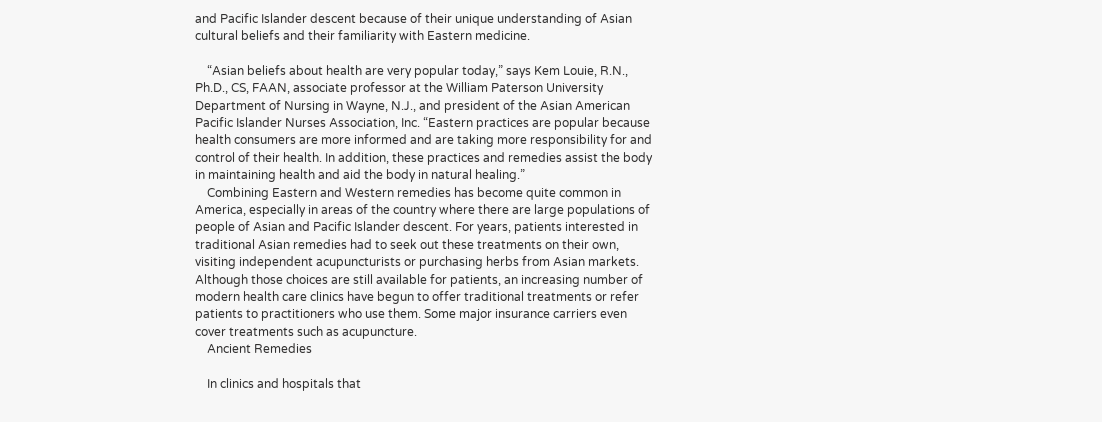and Pacific Islander descent because of their unique understanding of Asian cultural beliefs and their familiarity with Eastern medicine.

    “Asian beliefs about health are very popular today,” says Kem Louie, R.N., Ph.D., CS, FAAN, associate professor at the William Paterson University Department of Nursing in Wayne, N.J., and president of the Asian American Pacific Islander Nurses Association, Inc. “Eastern practices are popular because health consumers are more informed and are taking more responsibility for and control of their health. In addition, these practices and remedies assist the body in maintaining health and aid the body in natural healing.”
    Combining Eastern and Western remedies has become quite common in America, especially in areas of the country where there are large populations of people of Asian and Pacific Islander descent. For years, patients interested in traditional Asian remedies had to seek out these treatments on their own, visiting independent acupuncturists or purchasing herbs from Asian markets. Although those choices are still available for patients, an increasing number of modern health care clinics have begun to offer traditional treatments or refer patients to practitioners who use them. Some major insurance carriers even cover treatments such as acupuncture.
    Ancient Remedies

    In clinics and hospitals that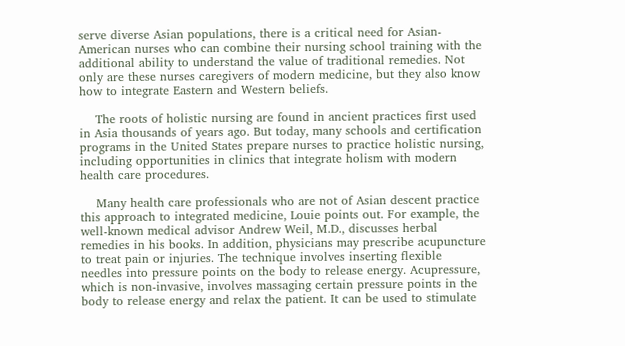serve diverse Asian populations, there is a critical need for Asian-American nurses who can combine their nursing school training with the additional ability to understand the value of traditional remedies. Not only are these nurses caregivers of modern medicine, but they also know how to integrate Eastern and Western beliefs.

    The roots of holistic nursing are found in ancient practices first used in Asia thousands of years ago. But today, many schools and certification programs in the United States prepare nurses to practice holistic nursing, including opportunities in clinics that integrate holism with modern health care procedures.

    Many health care professionals who are not of Asian descent practice this approach to integrated medicine, Louie points out. For example, the well-known medical advisor Andrew Weil, M.D., discusses herbal remedies in his books. In addition, physicians may prescribe acupuncture to treat pain or injuries. The technique involves inserting flexible needles into pressure points on the body to release energy. Acupressure, which is non-invasive, involves massaging certain pressure points in the body to release energy and relax the patient. It can be used to stimulate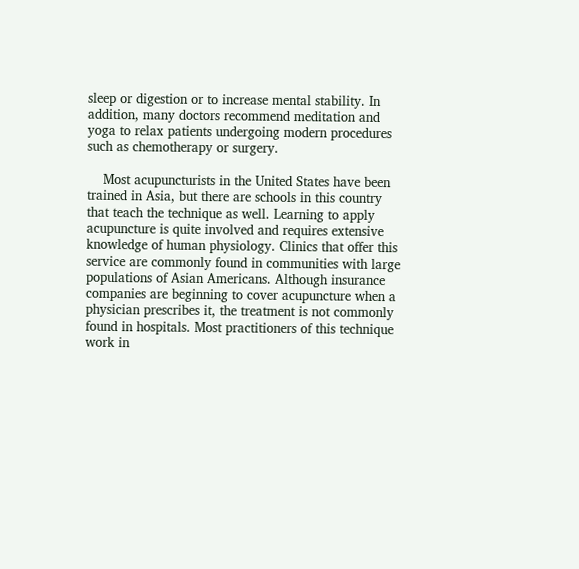sleep or digestion or to increase mental stability. In addition, many doctors recommend meditation and yoga to relax patients undergoing modern procedures such as chemotherapy or surgery.

    Most acupuncturists in the United States have been trained in Asia, but there are schools in this country that teach the technique as well. Learning to apply acupuncture is quite involved and requires extensive knowledge of human physiology. Clinics that offer this service are commonly found in communities with large populations of Asian Americans. Although insurance companies are beginning to cover acupuncture when a physician prescribes it, the treatment is not commonly found in hospitals. Most practitioners of this technique work in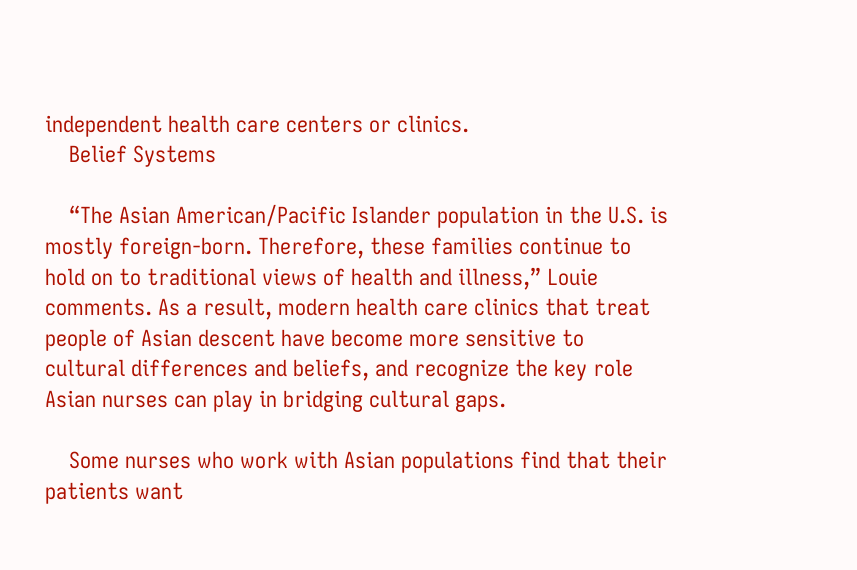independent health care centers or clinics.
    Belief Systems

    “The Asian American/Pacific Islander population in the U.S. is mostly foreign-born. Therefore, these families continue to hold on to traditional views of health and illness,” Louie comments. As a result, modern health care clinics that treat people of Asian descent have become more sensitive to cultural differences and beliefs, and recognize the key role Asian nurses can play in bridging cultural gaps.

    Some nurses who work with Asian populations find that their patients want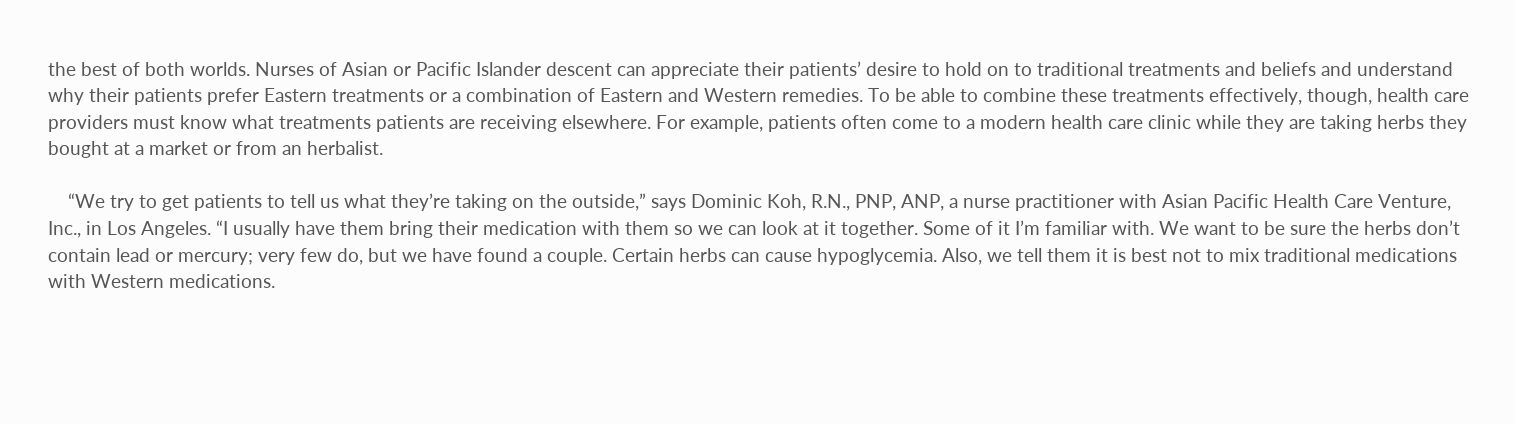the best of both worlds. Nurses of Asian or Pacific Islander descent can appreciate their patients’ desire to hold on to traditional treatments and beliefs and understand why their patients prefer Eastern treatments or a combination of Eastern and Western remedies. To be able to combine these treatments effectively, though, health care providers must know what treatments patients are receiving elsewhere. For example, patients often come to a modern health care clinic while they are taking herbs they bought at a market or from an herbalist.

    “We try to get patients to tell us what they’re taking on the outside,” says Dominic Koh, R.N., PNP, ANP, a nurse practitioner with Asian Pacific Health Care Venture, Inc., in Los Angeles. “I usually have them bring their medication with them so we can look at it together. Some of it I’m familiar with. We want to be sure the herbs don’t contain lead or mercury; very few do, but we have found a couple. Certain herbs can cause hypoglycemia. Also, we tell them it is best not to mix traditional medications with Western medications.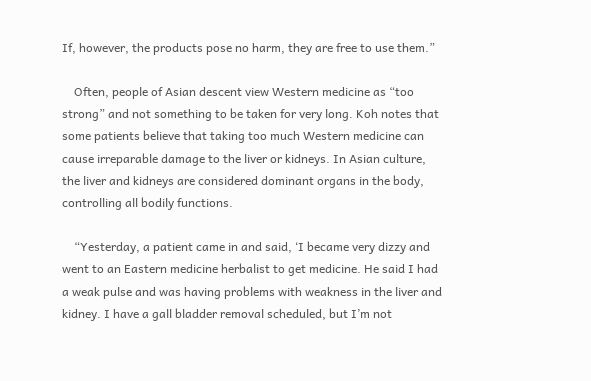If, however, the products pose no harm, they are free to use them.”

    Often, people of Asian descent view Western medicine as “too strong” and not something to be taken for very long. Koh notes that some patients believe that taking too much Western medicine can cause irreparable damage to the liver or kidneys. In Asian culture, the liver and kidneys are considered dominant organs in the body, controlling all bodily functions.

    “Yesterday, a patient came in and said, ‘I became very dizzy and went to an Eastern medicine herbalist to get medicine. He said I had a weak pulse and was having problems with weakness in the liver and kidney. I have a gall bladder removal scheduled, but I’m not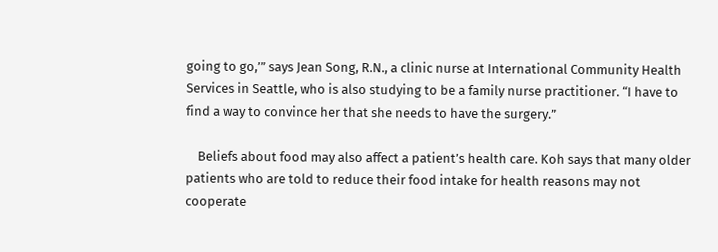going to go,’” says Jean Song, R.N., a clinic nurse at International Community Health Services in Seattle, who is also studying to be a family nurse practitioner. “I have to find a way to convince her that she needs to have the surgery.”

    Beliefs about food may also affect a patient’s health care. Koh says that many older patients who are told to reduce their food intake for health reasons may not cooperate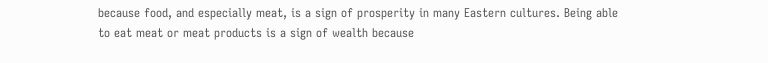because food, and especially meat, is a sign of prosperity in many Eastern cultures. Being able to eat meat or meat products is a sign of wealth because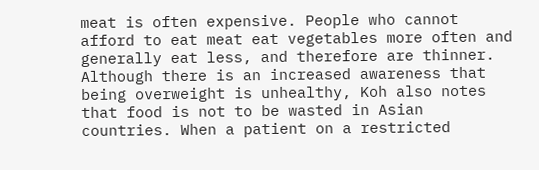meat is often expensive. People who cannot afford to eat meat eat vegetables more often and generally eat less, and therefore are thinner. Although there is an increased awareness that being overweight is unhealthy, Koh also notes that food is not to be wasted in Asian countries. When a patient on a restricted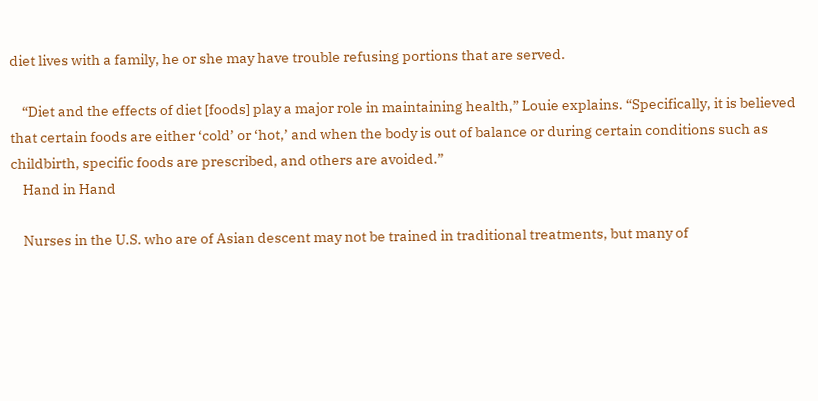diet lives with a family, he or she may have trouble refusing portions that are served.

    “Diet and the effects of diet [foods] play a major role in maintaining health,” Louie explains. “Specifically, it is believed that certain foods are either ‘cold’ or ‘hot,’ and when the body is out of balance or during certain conditions such as childbirth, specific foods are prescribed, and others are avoided.”
    Hand in Hand

    Nurses in the U.S. who are of Asian descent may not be trained in traditional treatments, but many of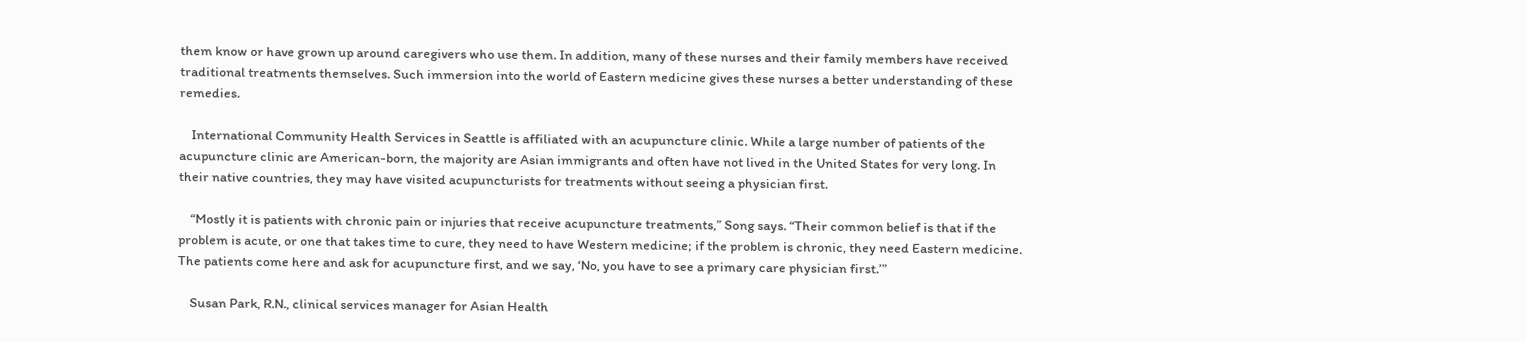them know or have grown up around caregivers who use them. In addition, many of these nurses and their family members have received traditional treatments themselves. Such immersion into the world of Eastern medicine gives these nurses a better understanding of these remedies.

    International Community Health Services in Seattle is affiliated with an acupuncture clinic. While a large number of patients of the acupuncture clinic are American-born, the majority are Asian immigrants and often have not lived in the United States for very long. In their native countries, they may have visited acupuncturists for treatments without seeing a physician first.

    “Mostly it is patients with chronic pain or injuries that receive acupuncture treatments,” Song says. “Their common belief is that if the problem is acute, or one that takes time to cure, they need to have Western medicine; if the problem is chronic, they need Eastern medicine. The patients come here and ask for acupuncture first, and we say, ‘No, you have to see a primary care physician first.’”

    Susan Park, R.N., clinical services manager for Asian Health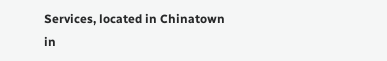Services, located in Chinatown in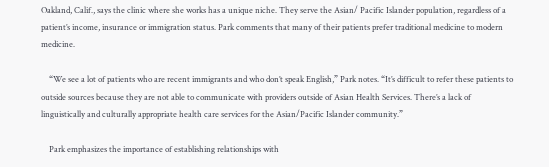Oakland, Calif., says the clinic where she works has a unique niche. They serve the Asian/ Pacific Islander population, regardless of a patient’s income, insurance or immigration status. Park comments that many of their patients prefer traditional medicine to modern medicine.

    “We see a lot of patients who are recent immigrants and who don’t speak English,” Park notes. “It’s difficult to refer these patients to outside sources because they are not able to communicate with providers outside of Asian Health Services. There’s a lack of linguistically and culturally appropriate health care services for the Asian/Pacific Islander community.”

    Park emphasizes the importance of establishing relationships with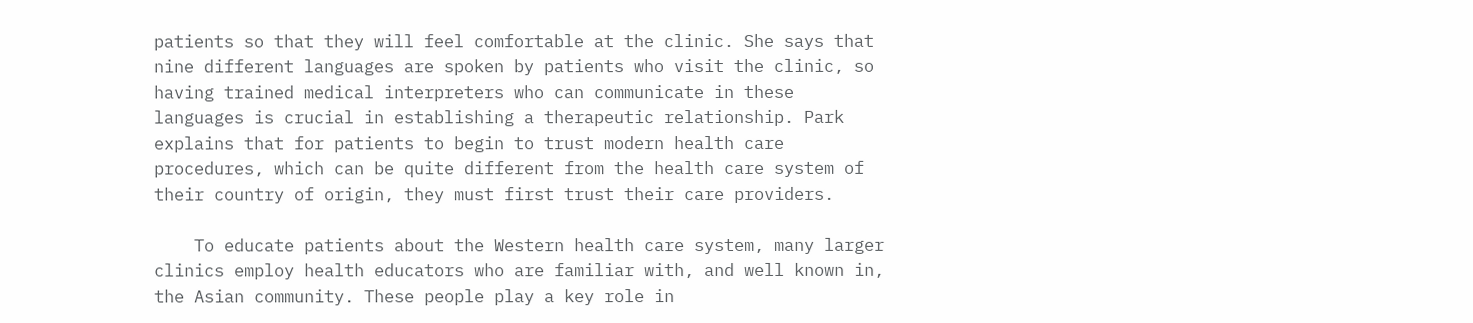patients so that they will feel comfortable at the clinic. She says that nine different languages are spoken by patients who visit the clinic, so having trained medical interpreters who can communicate in these languages is crucial in establishing a therapeutic relationship. Park explains that for patients to begin to trust modern health care procedures, which can be quite different from the health care system of their country of origin, they must first trust their care providers.

    To educate patients about the Western health care system, many larger clinics employ health educators who are familiar with, and well known in, the Asian community. These people play a key role in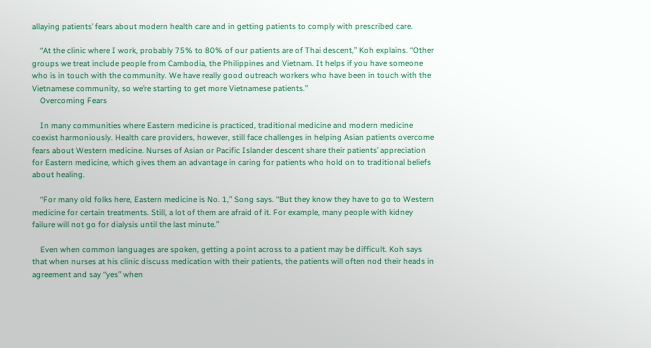allaying patients’ fears about modern health care and in getting patients to comply with prescribed care.

    “At the clinic where I work, probably 75% to 80% of our patients are of Thai descent,” Koh explains. “Other groups we treat include people from Cambodia, the Philippines and Vietnam. It helps if you have someone who is in touch with the community. We have really good outreach workers who have been in touch with the Vietnamese community, so we’re starting to get more Vietnamese patients.”
    Overcoming Fears

    In many communities where Eastern medicine is practiced, traditional medicine and modern medicine coexist harmoniously. Health care providers, however, still face challenges in helping Asian patients overcome fears about Western medicine. Nurses of Asian or Pacific Islander descent share their patients’ appreciation for Eastern medicine, which gives them an advantage in caring for patients who hold on to traditional beliefs about healing.

    “For many old folks here, Eastern medicine is No. 1,” Song says. “But they know they have to go to Western medicine for certain treatments. Still, a lot of them are afraid of it. For example, many people with kidney failure will not go for dialysis until the last minute.”

    Even when common languages are spoken, getting a point across to a patient may be difficult. Koh says that when nurses at his clinic discuss medication with their patients, the patients will often nod their heads in agreement and say “yes” when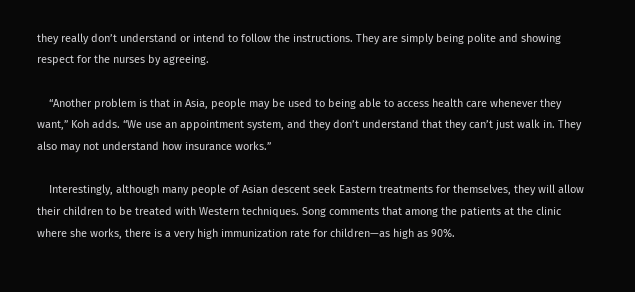they really don’t understand or intend to follow the instructions. They are simply being polite and showing respect for the nurses by agreeing.

    “Another problem is that in Asia, people may be used to being able to access health care whenever they want,” Koh adds. “We use an appointment system, and they don’t understand that they can’t just walk in. They also may not understand how insurance works.”

    Interestingly, although many people of Asian descent seek Eastern treatments for themselves, they will allow their children to be treated with Western techniques. Song comments that among the patients at the clinic where she works, there is a very high immunization rate for children—as high as 90%.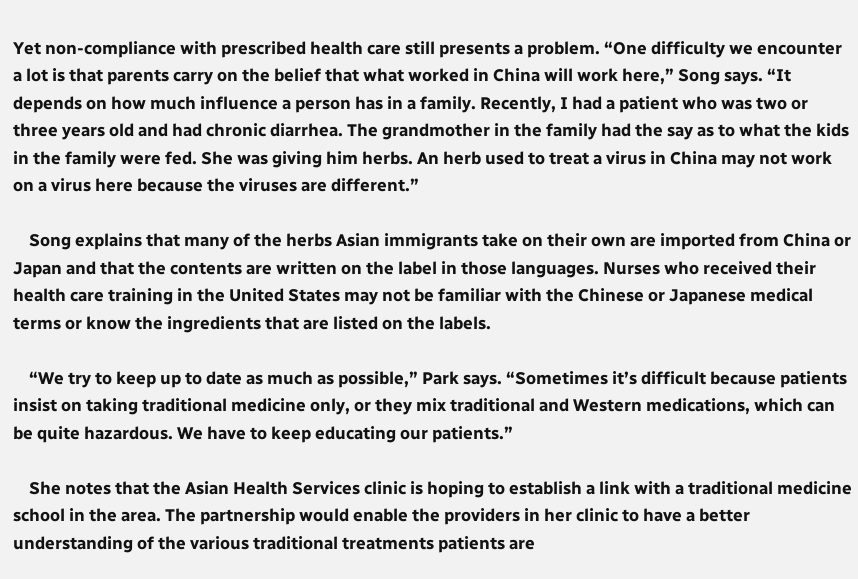Yet non-compliance with prescribed health care still presents a problem. “One difficulty we encounter a lot is that parents carry on the belief that what worked in China will work here,” Song says. “It depends on how much influence a person has in a family. Recently, I had a patient who was two or three years old and had chronic diarrhea. The grandmother in the family had the say as to what the kids in the family were fed. She was giving him herbs. An herb used to treat a virus in China may not work on a virus here because the viruses are different.”

    Song explains that many of the herbs Asian immigrants take on their own are imported from China or Japan and that the contents are written on the label in those languages. Nurses who received their health care training in the United States may not be familiar with the Chinese or Japanese medical terms or know the ingredients that are listed on the labels.

    “We try to keep up to date as much as possible,” Park says. “Sometimes it’s difficult because patients insist on taking traditional medicine only, or they mix traditional and Western medications, which can be quite hazardous. We have to keep educating our patients.”

    She notes that the Asian Health Services clinic is hoping to establish a link with a traditional medicine school in the area. The partnership would enable the providers in her clinic to have a better understanding of the various traditional treatments patients are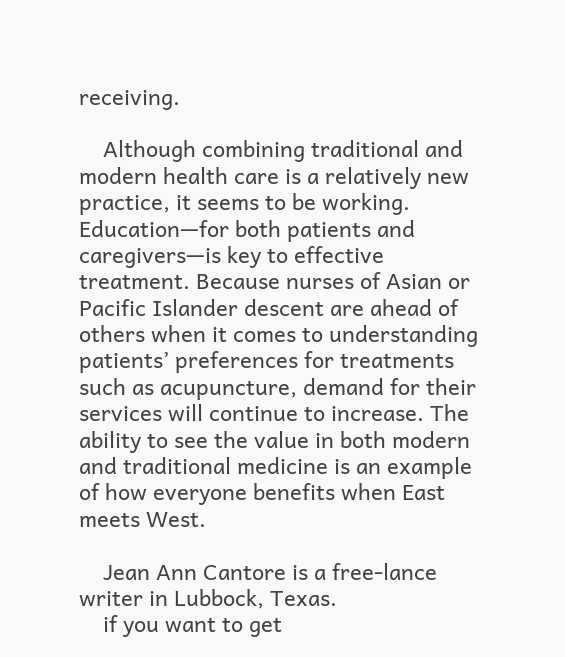receiving.

    Although combining traditional and modern health care is a relatively new practice, it seems to be working. Education—for both patients and caregivers—is key to effective treatment. Because nurses of Asian or Pacific Islander descent are ahead of others when it comes to understanding patients’ preferences for treatments such as acupuncture, demand for their services will continue to increase. The ability to see the value in both modern and traditional medicine is an example of how everyone benefits when East meets West.

    Jean Ann Cantore is a free-lance writer in Lubbock, Texas.
    if you want to get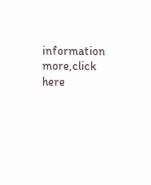information more,click here